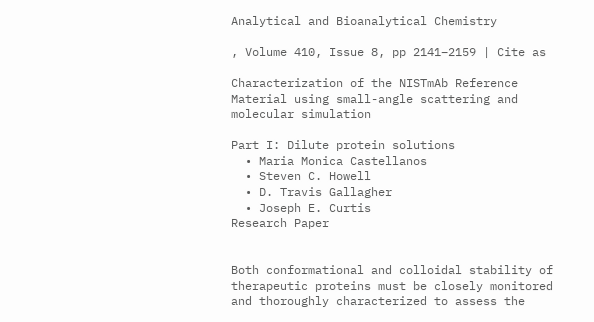Analytical and Bioanalytical Chemistry

, Volume 410, Issue 8, pp 2141–2159 | Cite as

Characterization of the NISTmAb Reference Material using small-angle scattering and molecular simulation

Part I: Dilute protein solutions
  • Maria Monica Castellanos
  • Steven C. Howell
  • D. Travis Gallagher
  • Joseph E. Curtis
Research Paper


Both conformational and colloidal stability of therapeutic proteins must be closely monitored and thoroughly characterized to assess the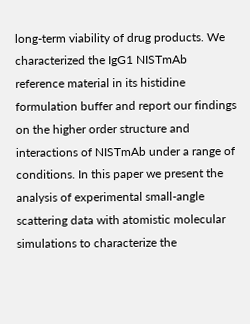long-term viability of drug products. We characterized the IgG1 NISTmAb reference material in its histidine formulation buffer and report our findings on the higher order structure and interactions of NISTmAb under a range of conditions. In this paper we present the analysis of experimental small-angle scattering data with atomistic molecular simulations to characterize the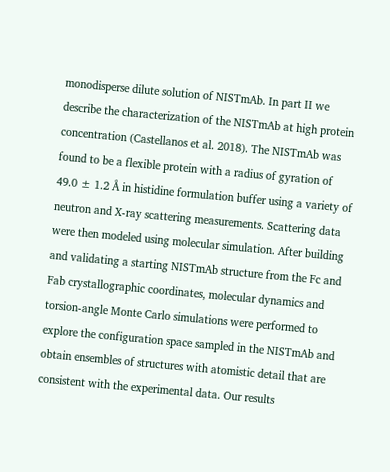monodisperse dilute solution of NISTmAb. In part II we describe the characterization of the NISTmAb at high protein concentration (Castellanos et al. 2018). The NISTmAb was found to be a flexible protein with a radius of gyration of 49.0 ± 1.2 Å in histidine formulation buffer using a variety of neutron and X-ray scattering measurements. Scattering data were then modeled using molecular simulation. After building and validating a starting NISTmAb structure from the Fc and Fab crystallographic coordinates, molecular dynamics and torsion-angle Monte Carlo simulations were performed to explore the configuration space sampled in the NISTmAb and obtain ensembles of structures with atomistic detail that are consistent with the experimental data. Our results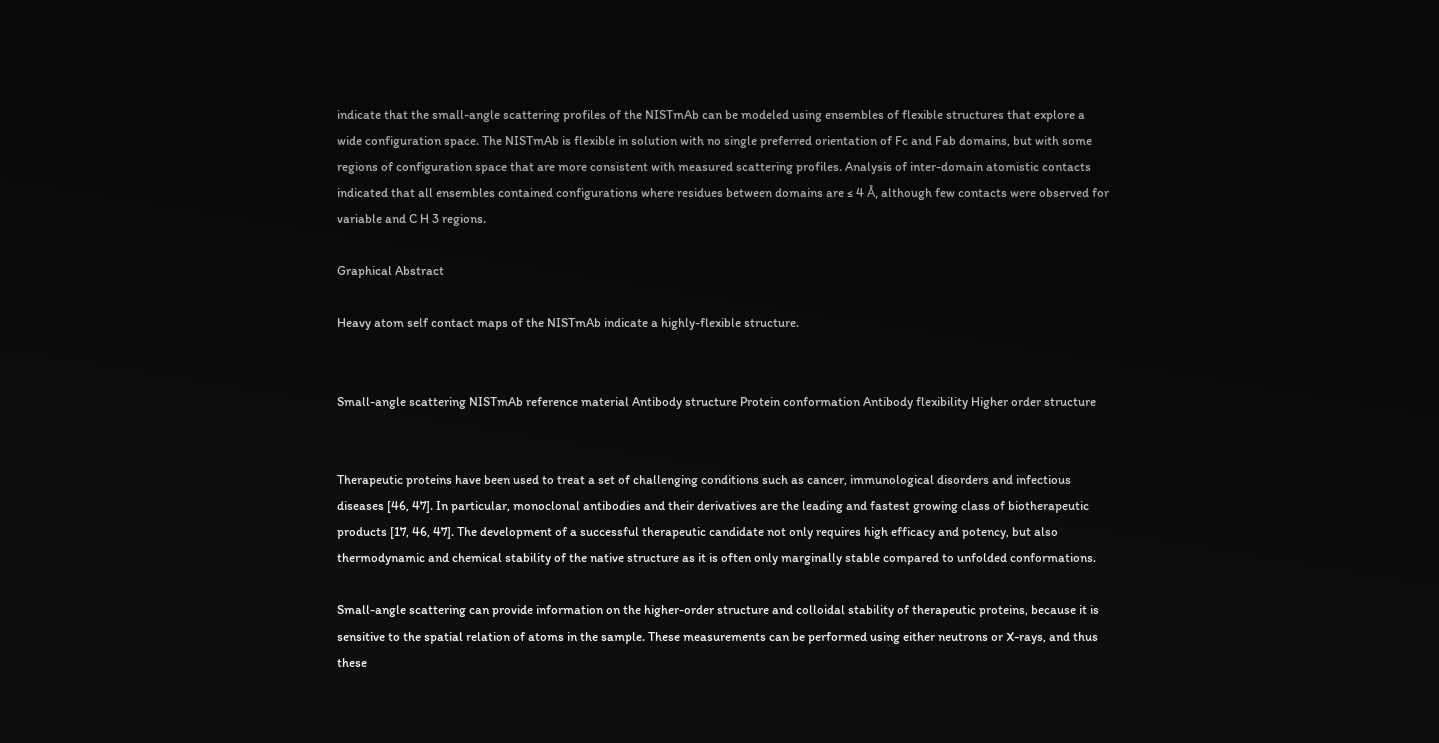indicate that the small-angle scattering profiles of the NISTmAb can be modeled using ensembles of flexible structures that explore a wide configuration space. The NISTmAb is flexible in solution with no single preferred orientation of Fc and Fab domains, but with some regions of configuration space that are more consistent with measured scattering profiles. Analysis of inter-domain atomistic contacts indicated that all ensembles contained configurations where residues between domains are ≤ 4 Å, although few contacts were observed for variable and C H 3 regions.

Graphical Abstract

Heavy atom self contact maps of the NISTmAb indicate a highly-flexible structure.


Small-angle scattering NISTmAb reference material Antibody structure Protein conformation Antibody flexibility Higher order structure


Therapeutic proteins have been used to treat a set of challenging conditions such as cancer, immunological disorders and infectious diseases [46, 47]. In particular, monoclonal antibodies and their derivatives are the leading and fastest growing class of biotherapeutic products [17, 46, 47]. The development of a successful therapeutic candidate not only requires high efficacy and potency, but also thermodynamic and chemical stability of the native structure as it is often only marginally stable compared to unfolded conformations.

Small-angle scattering can provide information on the higher-order structure and colloidal stability of therapeutic proteins, because it is sensitive to the spatial relation of atoms in the sample. These measurements can be performed using either neutrons or X-rays, and thus these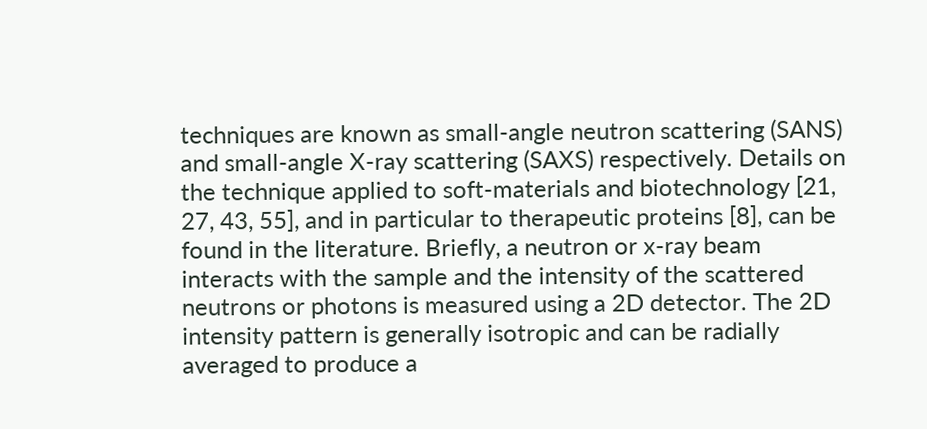techniques are known as small-angle neutron scattering (SANS) and small-angle X-ray scattering (SAXS) respectively. Details on the technique applied to soft-materials and biotechnology [21, 27, 43, 55], and in particular to therapeutic proteins [8], can be found in the literature. Briefly, a neutron or x-ray beam interacts with the sample and the intensity of the scattered neutrons or photons is measured using a 2D detector. The 2D intensity pattern is generally isotropic and can be radially averaged to produce a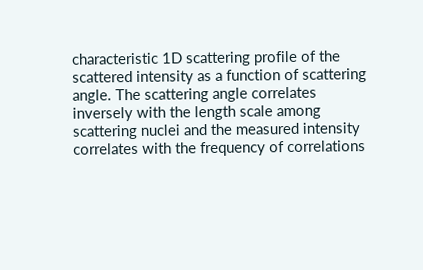characteristic 1D scattering profile of the scattered intensity as a function of scattering angle. The scattering angle correlates inversely with the length scale among scattering nuclei and the measured intensity correlates with the frequency of correlations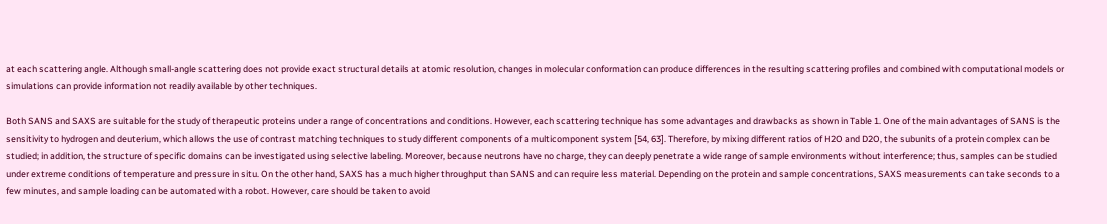at each scattering angle. Although small-angle scattering does not provide exact structural details at atomic resolution, changes in molecular conformation can produce differences in the resulting scattering profiles and combined with computational models or simulations can provide information not readily available by other techniques.

Both SANS and SAXS are suitable for the study of therapeutic proteins under a range of concentrations and conditions. However, each scattering technique has some advantages and drawbacks as shown in Table 1. One of the main advantages of SANS is the sensitivity to hydrogen and deuterium, which allows the use of contrast matching techniques to study different components of a multicomponent system [54, 63]. Therefore, by mixing different ratios of H2O and D2O, the subunits of a protein complex can be studied; in addition, the structure of specific domains can be investigated using selective labeling. Moreover, because neutrons have no charge, they can deeply penetrate a wide range of sample environments without interference; thus, samples can be studied under extreme conditions of temperature and pressure in situ. On the other hand, SAXS has a much higher throughput than SANS and can require less material. Depending on the protein and sample concentrations, SAXS measurements can take seconds to a few minutes, and sample loading can be automated with a robot. However, care should be taken to avoid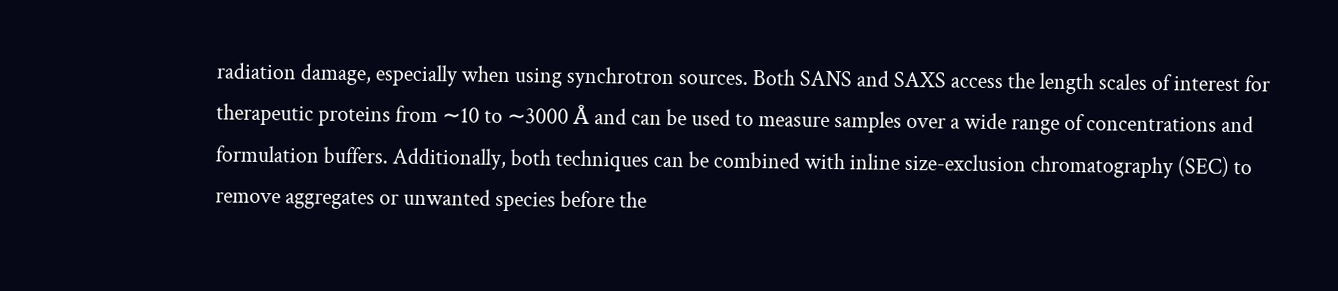radiation damage, especially when using synchrotron sources. Both SANS and SAXS access the length scales of interest for therapeutic proteins from ∼10 to ∼3000 Å and can be used to measure samples over a wide range of concentrations and formulation buffers. Additionally, both techniques can be combined with inline size-exclusion chromatography (SEC) to remove aggregates or unwanted species before the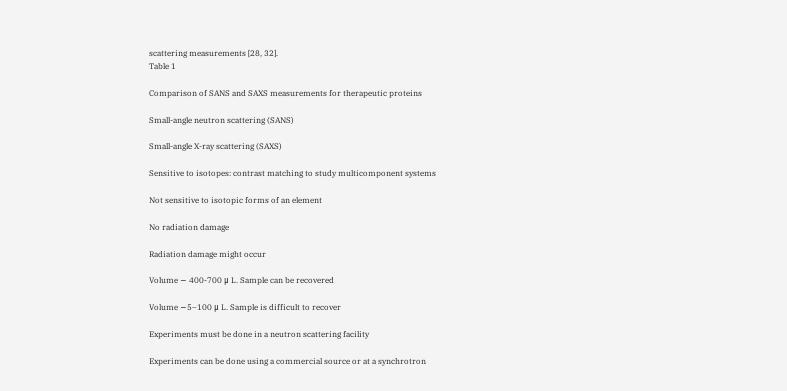scattering measurements [28, 32].
Table 1

Comparison of SANS and SAXS measurements for therapeutic proteins

Small-angle neutron scattering (SANS)

Small-angle X-ray scattering (SAXS)

Sensitive to isotopes: contrast matching to study multicomponent systems

Not sensitive to isotopic forms of an element

No radiation damage

Radiation damage might occur

Volume ∼ 400-700 μ L. Sample can be recovered

Volume ∼5–100 μ L. Sample is difficult to recover

Experiments must be done in a neutron scattering facility

Experiments can be done using a commercial source or at a synchrotron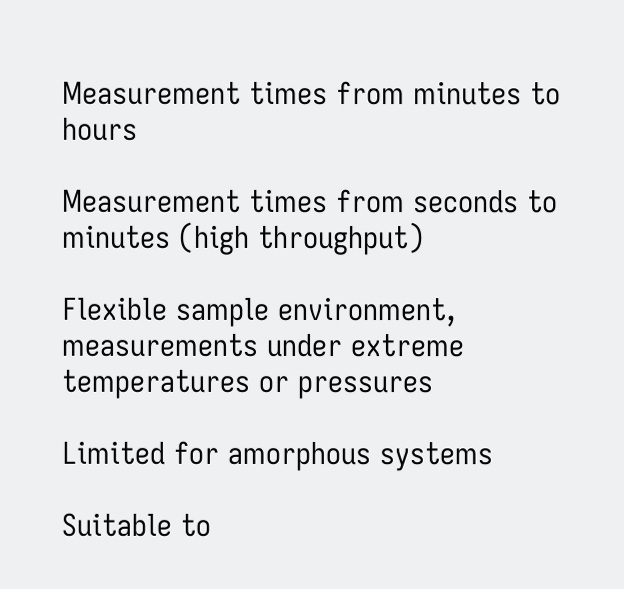Measurement times from minutes to hours

Measurement times from seconds to minutes (high throughput)

Flexible sample environment, measurements under extreme temperatures or pressures

Limited for amorphous systems

Suitable to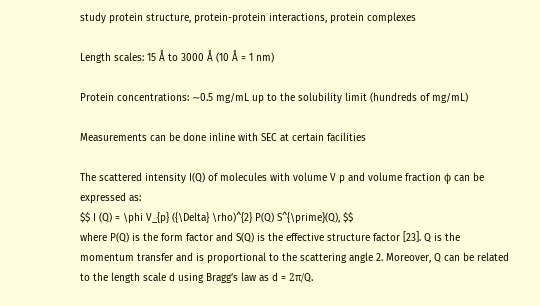study protein structure, protein-protein interactions, protein complexes

Length scales: 15 Å to 3000 Å (10 Å = 1 nm)

Protein concentrations: ∼0.5 mg/mL up to the solubility limit (hundreds of mg/mL)

Measurements can be done inline with SEC at certain facilities

The scattered intensity I(Q) of molecules with volume V p and volume fraction ϕ can be expressed as:
$$ I (Q) = \phi V_{p} ({\Delta} \rho)^{2} P(Q) S^{\prime}(Q), $$
where P(Q) is the form factor and S(Q) is the effective structure factor [23]. Q is the momentum transfer and is proportional to the scattering angle 2. Moreover, Q can be related to the length scale d using Bragg’s law as d = 2π/Q.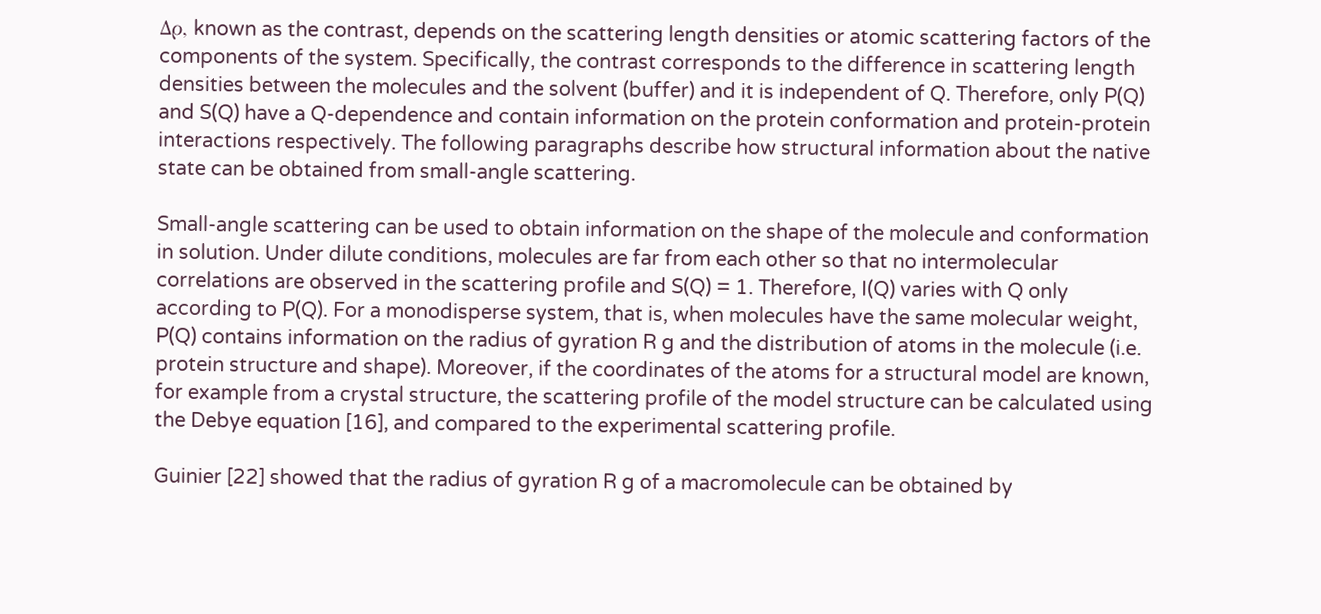Δρ, known as the contrast, depends on the scattering length densities or atomic scattering factors of the components of the system. Specifically, the contrast corresponds to the difference in scattering length densities between the molecules and the solvent (buffer) and it is independent of Q. Therefore, only P(Q) and S(Q) have a Q-dependence and contain information on the protein conformation and protein-protein interactions respectively. The following paragraphs describe how structural information about the native state can be obtained from small-angle scattering.

Small-angle scattering can be used to obtain information on the shape of the molecule and conformation in solution. Under dilute conditions, molecules are far from each other so that no intermolecular correlations are observed in the scattering profile and S(Q) = 1. Therefore, I(Q) varies with Q only according to P(Q). For a monodisperse system, that is, when molecules have the same molecular weight, P(Q) contains information on the radius of gyration R g and the distribution of atoms in the molecule (i.e. protein structure and shape). Moreover, if the coordinates of the atoms for a structural model are known, for example from a crystal structure, the scattering profile of the model structure can be calculated using the Debye equation [16], and compared to the experimental scattering profile.

Guinier [22] showed that the radius of gyration R g of a macromolecule can be obtained by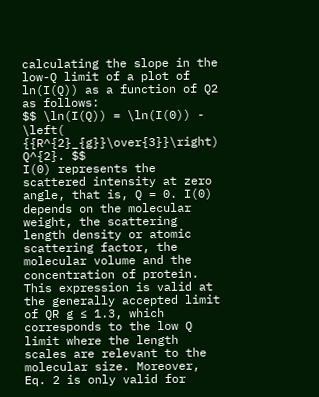calculating the slope in the low-Q limit of a plot of ln(I(Q)) as a function of Q2 as follows:
$$ \ln(I(Q)) = \ln(I(0)) - \left( {{R^{2}_{g}}\over{3}}\right) Q^{2}. $$
I(0) represents the scattered intensity at zero angle, that is, Q = 0. I(0) depends on the molecular weight, the scattering length density or atomic scattering factor, the molecular volume and the concentration of protein. This expression is valid at the generally accepted limit of QR g ≤ 1.3, which corresponds to the low Q limit where the length scales are relevant to the molecular size. Moreover, Eq. 2 is only valid for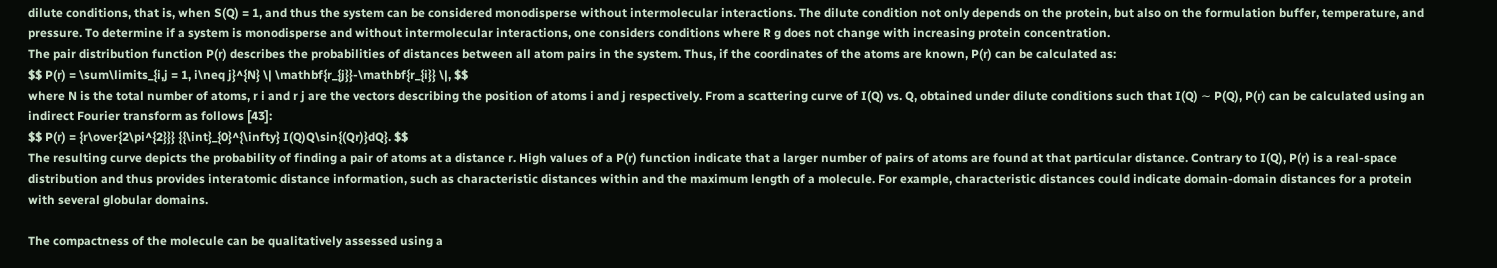dilute conditions, that is, when S(Q) = 1, and thus the system can be considered monodisperse without intermolecular interactions. The dilute condition not only depends on the protein, but also on the formulation buffer, temperature, and pressure. To determine if a system is monodisperse and without intermolecular interactions, one considers conditions where R g does not change with increasing protein concentration.
The pair distribution function P(r) describes the probabilities of distances between all atom pairs in the system. Thus, if the coordinates of the atoms are known, P(r) can be calculated as:
$$ P(r) = \sum\limits_{i,j = 1, i\neq j}^{N} \| \mathbf{r_{j}}-\mathbf{r_{i}} \|, $$
where N is the total number of atoms, r i and r j are the vectors describing the position of atoms i and j respectively. From a scattering curve of I(Q) vs. Q, obtained under dilute conditions such that I(Q) ∼ P(Q), P(r) can be calculated using an indirect Fourier transform as follows [43]:
$$ P(r) = {r\over{2\pi^{2}}} {{\int}_{0}^{\infty} I(Q)Q\sin{(Qr)}dQ}. $$
The resulting curve depicts the probability of finding a pair of atoms at a distance r. High values of a P(r) function indicate that a larger number of pairs of atoms are found at that particular distance. Contrary to I(Q), P(r) is a real-space distribution and thus provides interatomic distance information, such as characteristic distances within and the maximum length of a molecule. For example, characteristic distances could indicate domain-domain distances for a protein with several globular domains.

The compactness of the molecule can be qualitatively assessed using a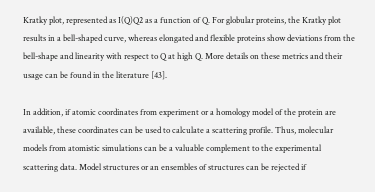Kratky plot, represented as I(Q)Q2 as a function of Q. For globular proteins, the Kratky plot results in a bell-shaped curve, whereas elongated and flexible proteins show deviations from the bell-shape and linearity with respect to Q at high Q. More details on these metrics and their usage can be found in the literature [43].

In addition, if atomic coordinates from experiment or a homology model of the protein are available, these coordinates can be used to calculate a scattering profile. Thus, molecular models from atomistic simulations can be a valuable complement to the experimental scattering data. Model structures or an ensembles of structures can be rejected if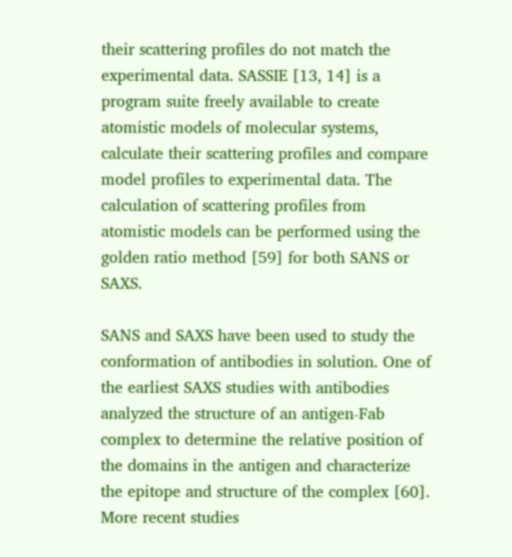their scattering profiles do not match the experimental data. SASSIE [13, 14] is a program suite freely available to create atomistic models of molecular systems, calculate their scattering profiles and compare model profiles to experimental data. The calculation of scattering profiles from atomistic models can be performed using the golden ratio method [59] for both SANS or SAXS.

SANS and SAXS have been used to study the conformation of antibodies in solution. One of the earliest SAXS studies with antibodies analyzed the structure of an antigen-Fab complex to determine the relative position of the domains in the antigen and characterize the epitope and structure of the complex [60]. More recent studies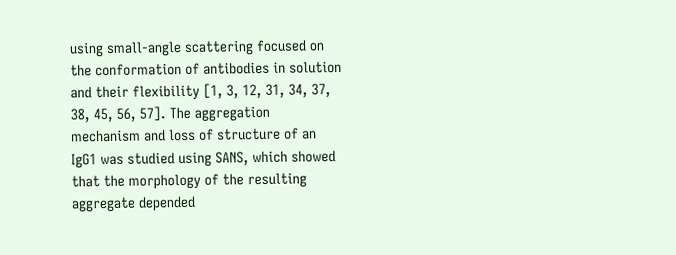using small-angle scattering focused on the conformation of antibodies in solution and their flexibility [1, 3, 12, 31, 34, 37, 38, 45, 56, 57]. The aggregation mechanism and loss of structure of an IgG1 was studied using SANS, which showed that the morphology of the resulting aggregate depended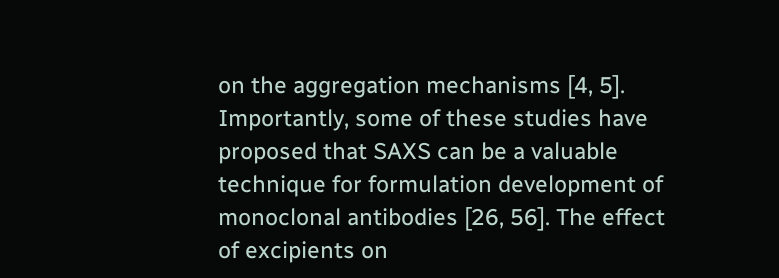on the aggregation mechanisms [4, 5]. Importantly, some of these studies have proposed that SAXS can be a valuable technique for formulation development of monoclonal antibodies [26, 56]. The effect of excipients on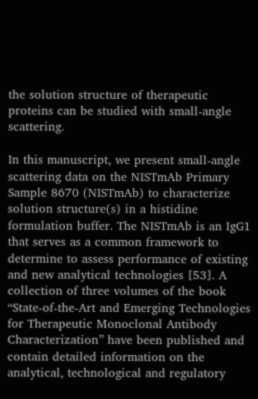the solution structure of therapeutic proteins can be studied with small-angle scattering.

In this manuscript, we present small-angle scattering data on the NISTmAb Primary Sample 8670 (NISTmAb) to characterize solution structure(s) in a histidine formulation buffer. The NISTmAb is an IgG1 that serves as a common framework to determine to assess performance of existing and new analytical technologies [53]. A collection of three volumes of the book “State-of-the-Art and Emerging Technologies for Therapeutic Monoclonal Antibody Characterization” have been published and contain detailed information on the analytical, technological and regulatory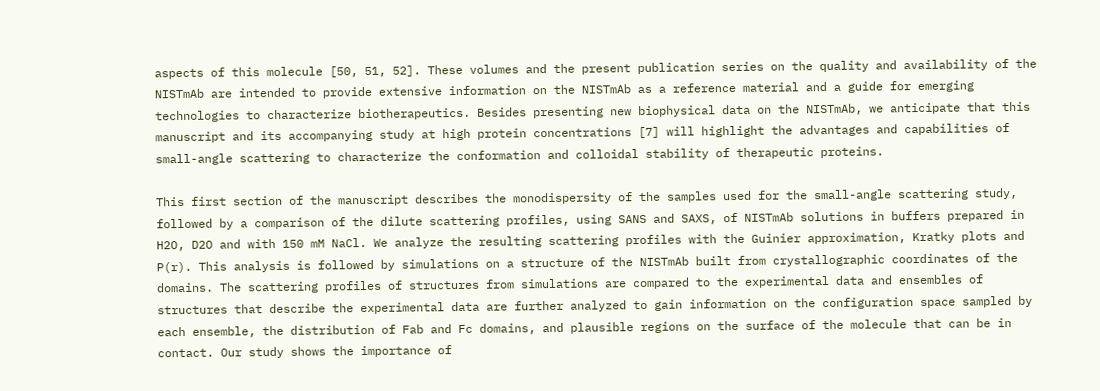aspects of this molecule [50, 51, 52]. These volumes and the present publication series on the quality and availability of the NISTmAb are intended to provide extensive information on the NISTmAb as a reference material and a guide for emerging technologies to characterize biotherapeutics. Besides presenting new biophysical data on the NISTmAb, we anticipate that this manuscript and its accompanying study at high protein concentrations [7] will highlight the advantages and capabilities of small-angle scattering to characterize the conformation and colloidal stability of therapeutic proteins.

This first section of the manuscript describes the monodispersity of the samples used for the small-angle scattering study, followed by a comparison of the dilute scattering profiles, using SANS and SAXS, of NISTmAb solutions in buffers prepared in H2O, D2O and with 150 mM NaCl. We analyze the resulting scattering profiles with the Guinier approximation, Kratky plots and P(r). This analysis is followed by simulations on a structure of the NISTmAb built from crystallographic coordinates of the domains. The scattering profiles of structures from simulations are compared to the experimental data and ensembles of structures that describe the experimental data are further analyzed to gain information on the configuration space sampled by each ensemble, the distribution of Fab and Fc domains, and plausible regions on the surface of the molecule that can be in contact. Our study shows the importance of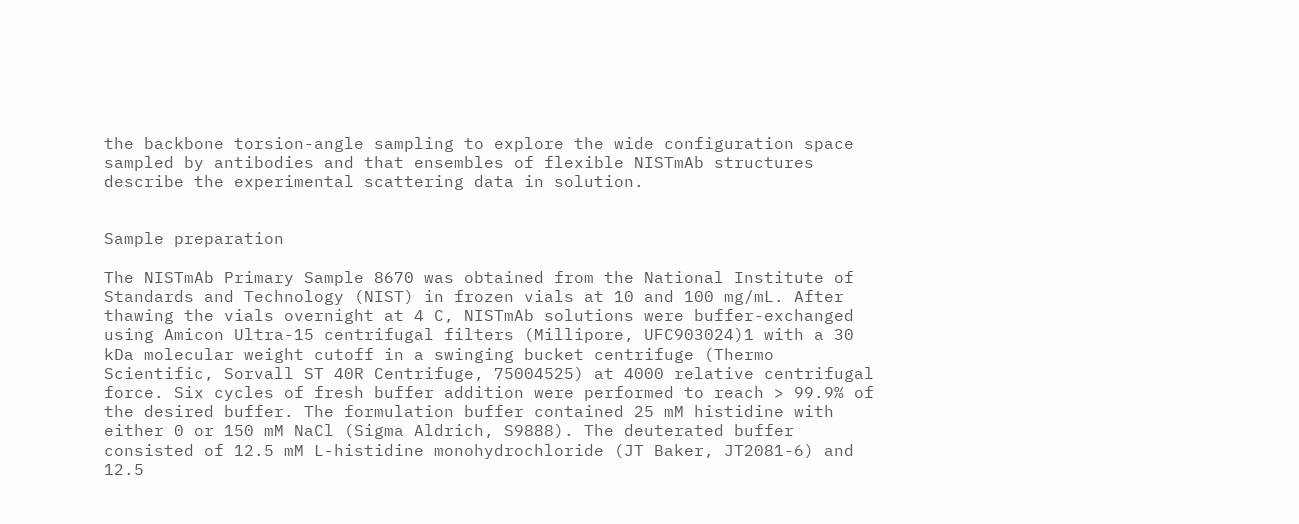the backbone torsion-angle sampling to explore the wide configuration space sampled by antibodies and that ensembles of flexible NISTmAb structures describe the experimental scattering data in solution.


Sample preparation

The NISTmAb Primary Sample 8670 was obtained from the National Institute of Standards and Technology (NIST) in frozen vials at 10 and 100 mg/mL. After thawing the vials overnight at 4 C, NISTmAb solutions were buffer-exchanged using Amicon Ultra-15 centrifugal filters (Millipore, UFC903024)1 with a 30 kDa molecular weight cutoff in a swinging bucket centrifuge (Thermo Scientific, Sorvall ST 40R Centrifuge, 75004525) at 4000 relative centrifugal force. Six cycles of fresh buffer addition were performed to reach > 99.9% of the desired buffer. The formulation buffer contained 25 mM histidine with either 0 or 150 mM NaCl (Sigma Aldrich, S9888). The deuterated buffer consisted of 12.5 mM L-histidine monohydrochloride (JT Baker, JT2081-6) and 12.5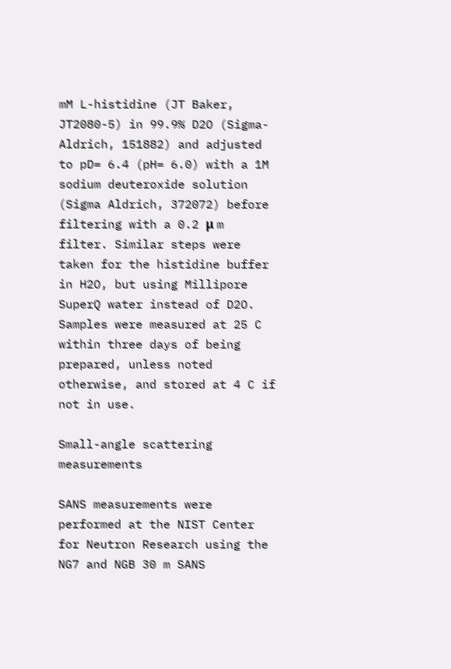mM L-histidine (JT Baker, JT2080-5) in 99.9% D2O (Sigma-Aldrich, 151882) and adjusted to pD= 6.4 (pH= 6.0) with a 1M sodium deuteroxide solution (Sigma Aldrich, 372072) before filtering with a 0.2 μ m filter. Similar steps were taken for the histidine buffer in H2O, but using Millipore SuperQ water instead of D2O. Samples were measured at 25 C within three days of being prepared, unless noted otherwise, and stored at 4 C if not in use.

Small-angle scattering measurements

SANS measurements were performed at the NIST Center for Neutron Research using the NG7 and NGB 30 m SANS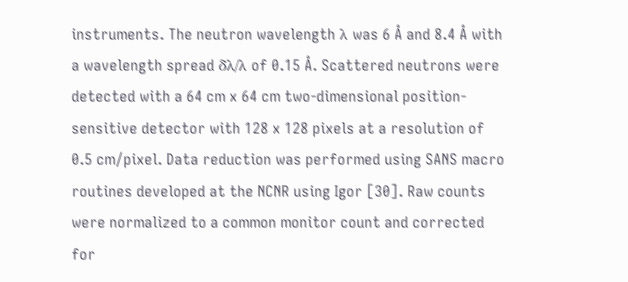instruments. The neutron wavelength λ was 6 Å and 8.4 Å with a wavelength spread δλ/λ of 0.15 Å. Scattered neutrons were detected with a 64 cm x 64 cm two-dimensional position-sensitive detector with 128 x 128 pixels at a resolution of 0.5 cm/pixel. Data reduction was performed using SANS macro routines developed at the NCNR using Igor [30]. Raw counts were normalized to a common monitor count and corrected for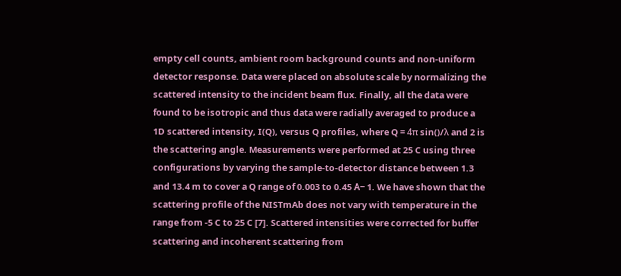empty cell counts, ambient room background counts and non-uniform detector response. Data were placed on absolute scale by normalizing the scattered intensity to the incident beam flux. Finally, all the data were found to be isotropic and thus data were radially averaged to produce a 1D scattered intensity, I(Q), versus Q profiles, where Q = 4π sin()/λ and 2 is the scattering angle. Measurements were performed at 25 C using three configurations by varying the sample-to-detector distance between 1.3 and 13.4 m to cover a Q range of 0.003 to 0.45 Å− 1. We have shown that the scattering profile of the NISTmAb does not vary with temperature in the range from -5 C to 25 C [7]. Scattered intensities were corrected for buffer scattering and incoherent scattering from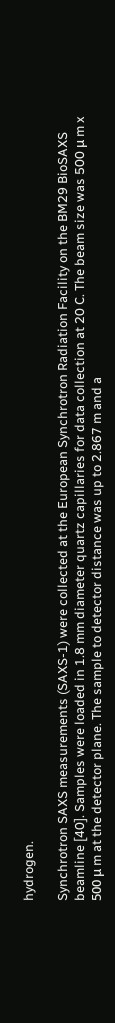hydrogen.

Synchrotron SAXS measurements (SAXS-1) were collected at the European Synchrotron Radiation Facility on the BM29 BioSAXS beamline [40]. Samples were loaded in 1.8 mm diameter quartz capillaries for data collection at 20 C. The beam size was 500 μ m x 500 μ m at the detector plane. The sample to detector distance was up to 2.867 m and a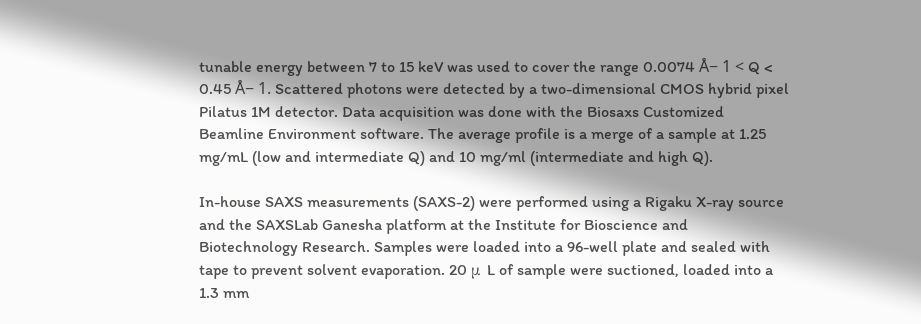tunable energy between 7 to 15 keV was used to cover the range 0.0074 Å− 1 < Q < 0.45 Å− 1. Scattered photons were detected by a two-dimensional CMOS hybrid pixel Pilatus 1M detector. Data acquisition was done with the Biosaxs Customized Beamline Environment software. The average profile is a merge of a sample at 1.25 mg/mL (low and intermediate Q) and 10 mg/ml (intermediate and high Q).

In-house SAXS measurements (SAXS-2) were performed using a Rigaku X-ray source and the SAXSLab Ganesha platform at the Institute for Bioscience and Biotechnology Research. Samples were loaded into a 96-well plate and sealed with tape to prevent solvent evaporation. 20 μ L of sample were suctioned, loaded into a 1.3 mm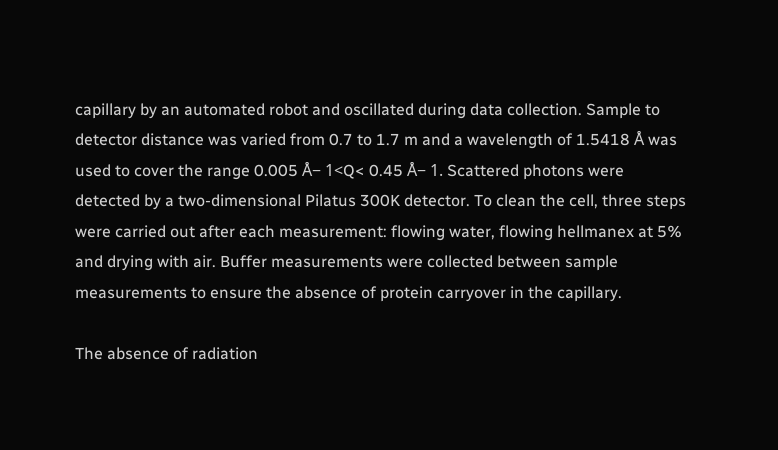capillary by an automated robot and oscillated during data collection. Sample to detector distance was varied from 0.7 to 1.7 m and a wavelength of 1.5418 Å was used to cover the range 0.005 Å− 1<Q< 0.45 Å− 1. Scattered photons were detected by a two-dimensional Pilatus 300K detector. To clean the cell, three steps were carried out after each measurement: flowing water, flowing hellmanex at 5% and drying with air. Buffer measurements were collected between sample measurements to ensure the absence of protein carryover in the capillary.

The absence of radiation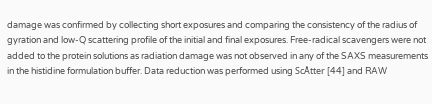damage was confirmed by collecting short exposures and comparing the consistency of the radius of gyration and low-Q scattering profile of the initial and final exposures. Free-radical scavengers were not added to the protein solutions as radiation damage was not observed in any of the SAXS measurements in the histidine formulation buffer. Data reduction was performed using ScÅtter [44] and RAW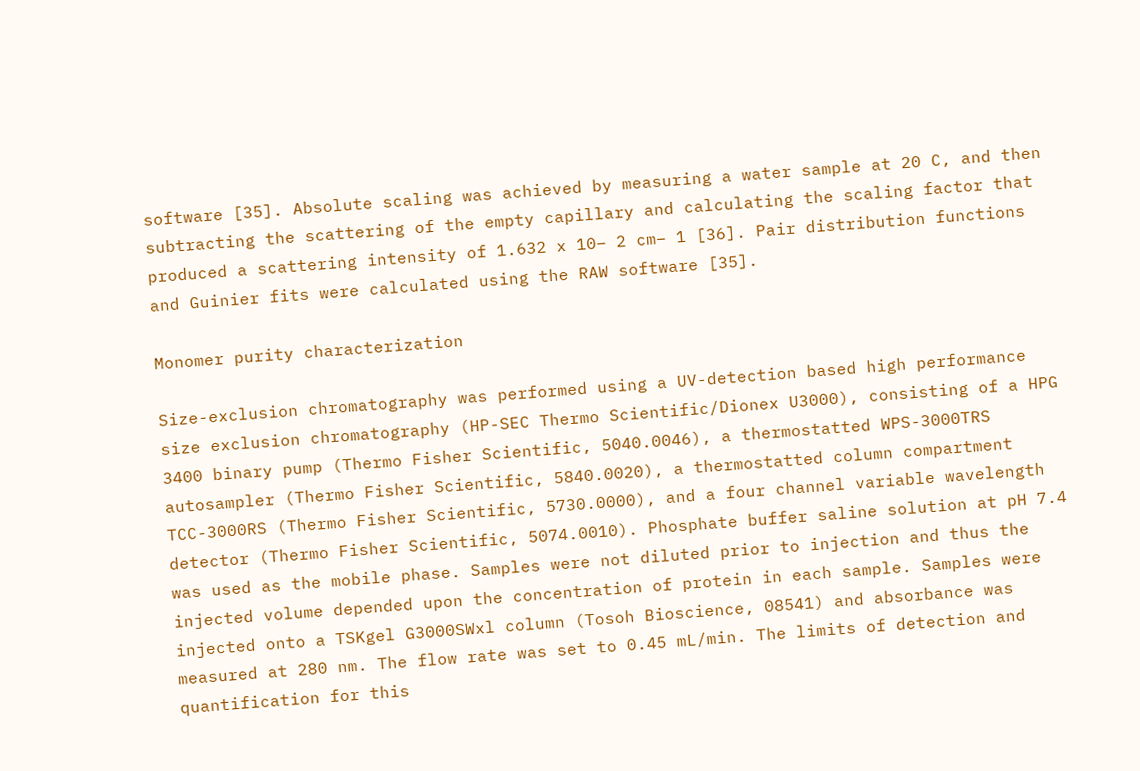software [35]. Absolute scaling was achieved by measuring a water sample at 20 C, and then subtracting the scattering of the empty capillary and calculating the scaling factor that produced a scattering intensity of 1.632 x 10− 2 cm− 1 [36]. Pair distribution functions and Guinier fits were calculated using the RAW software [35].

Monomer purity characterization

Size-exclusion chromatography was performed using a UV-detection based high performance size exclusion chromatography (HP-SEC Thermo Scientific/Dionex U3000), consisting of a HPG 3400 binary pump (Thermo Fisher Scientific, 5040.0046), a thermostatted WPS-3000TRS autosampler (Thermo Fisher Scientific, 5840.0020), a thermostatted column compartment TCC-3000RS (Thermo Fisher Scientific, 5730.0000), and a four channel variable wavelength detector (Thermo Fisher Scientific, 5074.0010). Phosphate buffer saline solution at pH 7.4 was used as the mobile phase. Samples were not diluted prior to injection and thus the injected volume depended upon the concentration of protein in each sample. Samples were injected onto a TSKgel G3000SWxl column (Tosoh Bioscience, 08541) and absorbance was measured at 280 nm. The flow rate was set to 0.45 mL/min. The limits of detection and quantification for this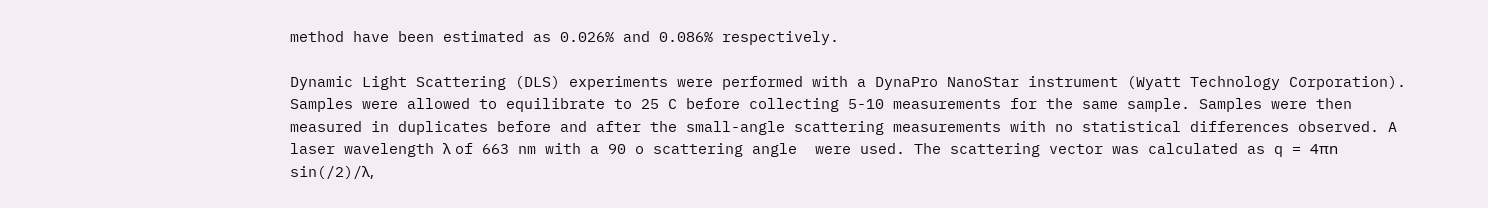method have been estimated as 0.026% and 0.086% respectively.

Dynamic Light Scattering (DLS) experiments were performed with a DynaPro NanoStar instrument (Wyatt Technology Corporation). Samples were allowed to equilibrate to 25 C before collecting 5-10 measurements for the same sample. Samples were then measured in duplicates before and after the small-angle scattering measurements with no statistical differences observed. A laser wavelength λ of 663 nm with a 90 o scattering angle  were used. The scattering vector was calculated as q = 4πn sin(/2)/λ,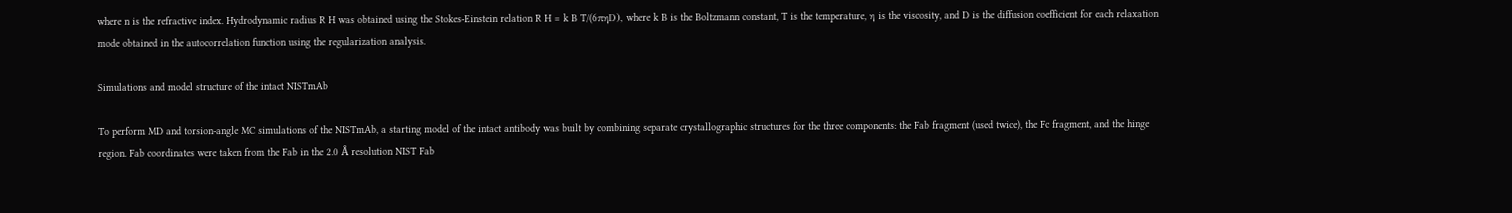where n is the refractive index. Hydrodynamic radius R H was obtained using the Stokes-Einstein relation R H = k B T/(6πηD), where k B is the Boltzmann constant, T is the temperature, η is the viscosity, and D is the diffusion coefficient for each relaxation mode obtained in the autocorrelation function using the regularization analysis.

Simulations and model structure of the intact NISTmAb

To perform MD and torsion-angle MC simulations of the NISTmAb, a starting model of the intact antibody was built by combining separate crystallographic structures for the three components: the Fab fragment (used twice), the Fc fragment, and the hinge region. Fab coordinates were taken from the Fab in the 2.0 Å resolution NIST Fab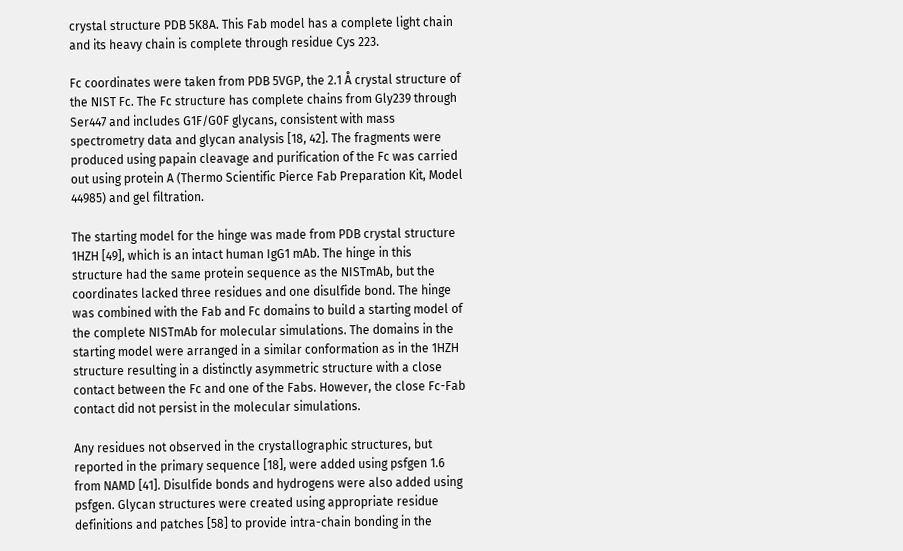crystal structure PDB 5K8A. This Fab model has a complete light chain and its heavy chain is complete through residue Cys 223.

Fc coordinates were taken from PDB 5VGP, the 2.1 Å crystal structure of the NIST Fc. The Fc structure has complete chains from Gly239 through Ser447 and includes G1F/G0F glycans, consistent with mass spectrometry data and glycan analysis [18, 42]. The fragments were produced using papain cleavage and purification of the Fc was carried out using protein A (Thermo Scientific Pierce Fab Preparation Kit, Model 44985) and gel filtration.

The starting model for the hinge was made from PDB crystal structure 1HZH [49], which is an intact human IgG1 mAb. The hinge in this structure had the same protein sequence as the NISTmAb, but the coordinates lacked three residues and one disulfide bond. The hinge was combined with the Fab and Fc domains to build a starting model of the complete NISTmAb for molecular simulations. The domains in the starting model were arranged in a similar conformation as in the 1HZH structure resulting in a distinctly asymmetric structure with a close contact between the Fc and one of the Fabs. However, the close Fc-Fab contact did not persist in the molecular simulations.

Any residues not observed in the crystallographic structures, but reported in the primary sequence [18], were added using psfgen 1.6 from NAMD [41]. Disulfide bonds and hydrogens were also added using psfgen. Glycan structures were created using appropriate residue definitions and patches [58] to provide intra-chain bonding in the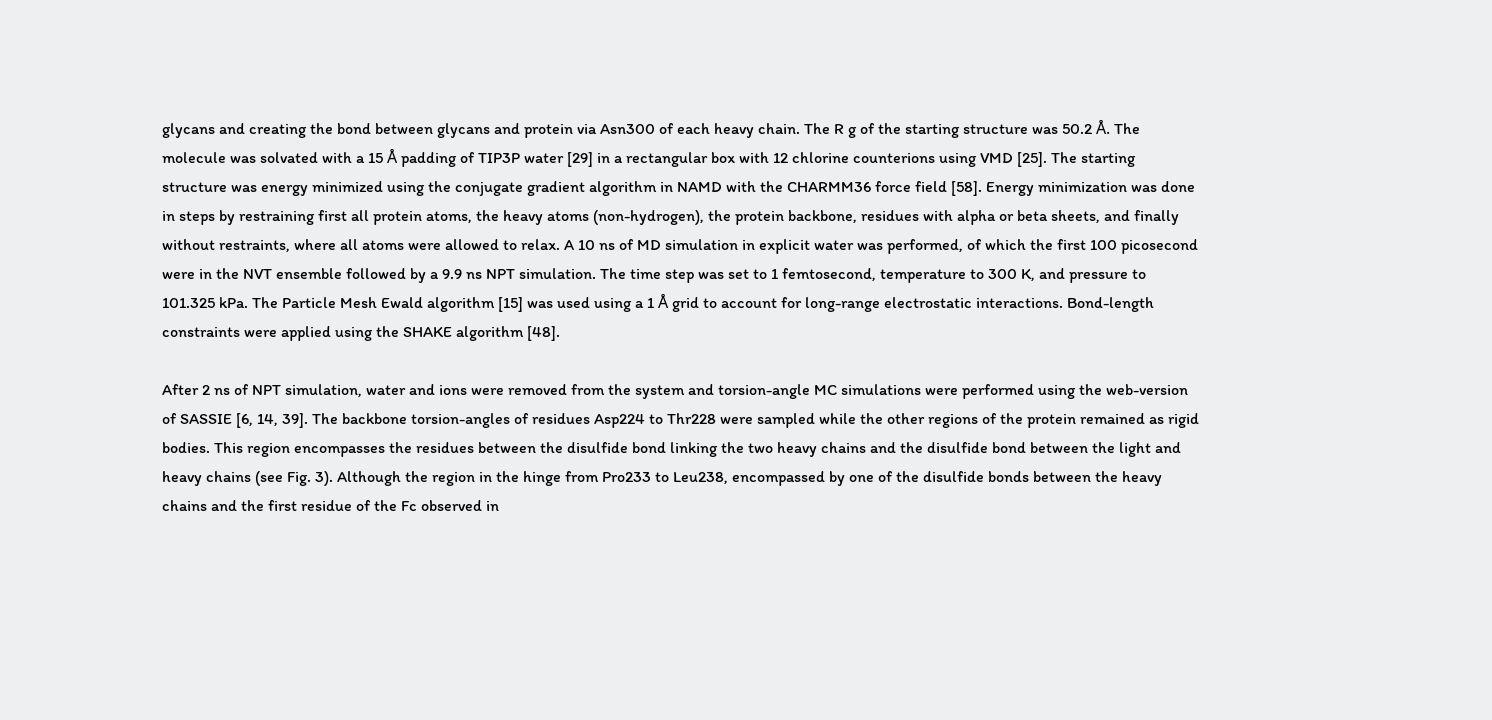glycans and creating the bond between glycans and protein via Asn300 of each heavy chain. The R g of the starting structure was 50.2 Å. The molecule was solvated with a 15 Å padding of TIP3P water [29] in a rectangular box with 12 chlorine counterions using VMD [25]. The starting structure was energy minimized using the conjugate gradient algorithm in NAMD with the CHARMM36 force field [58]. Energy minimization was done in steps by restraining first all protein atoms, the heavy atoms (non-hydrogen), the protein backbone, residues with alpha or beta sheets, and finally without restraints, where all atoms were allowed to relax. A 10 ns of MD simulation in explicit water was performed, of which the first 100 picosecond were in the NVT ensemble followed by a 9.9 ns NPT simulation. The time step was set to 1 femtosecond, temperature to 300 K, and pressure to 101.325 kPa. The Particle Mesh Ewald algorithm [15] was used using a 1 Å grid to account for long-range electrostatic interactions. Bond-length constraints were applied using the SHAKE algorithm [48].

After 2 ns of NPT simulation, water and ions were removed from the system and torsion-angle MC simulations were performed using the web-version of SASSIE [6, 14, 39]. The backbone torsion-angles of residues Asp224 to Thr228 were sampled while the other regions of the protein remained as rigid bodies. This region encompasses the residues between the disulfide bond linking the two heavy chains and the disulfide bond between the light and heavy chains (see Fig. 3). Although the region in the hinge from Pro233 to Leu238, encompassed by one of the disulfide bonds between the heavy chains and the first residue of the Fc observed in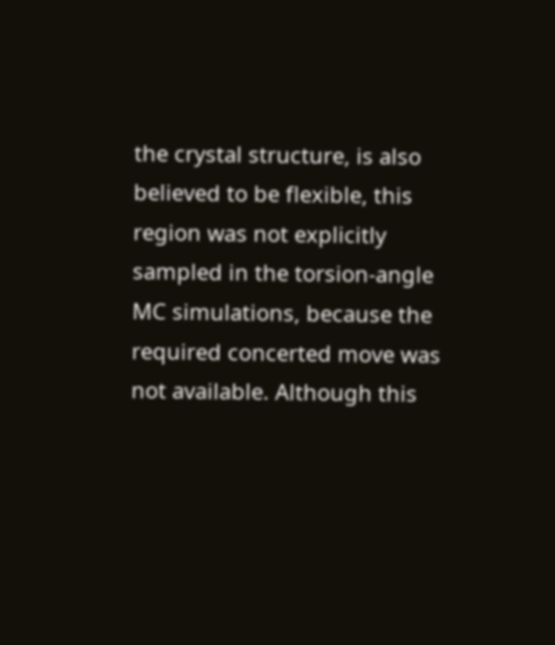the crystal structure, is also believed to be flexible, this region was not explicitly sampled in the torsion-angle MC simulations, because the required concerted move was not available. Although this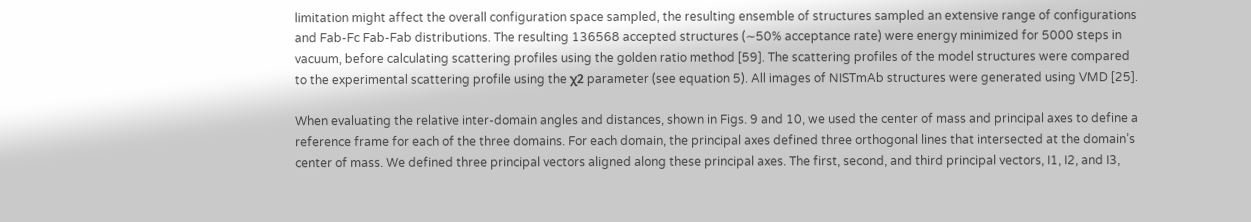limitation might affect the overall configuration space sampled, the resulting ensemble of structures sampled an extensive range of configurations and Fab-Fc Fab-Fab distributions. The resulting 136568 accepted structures (∼50% acceptance rate) were energy minimized for 5000 steps in vacuum, before calculating scattering profiles using the golden ratio method [59]. The scattering profiles of the model structures were compared to the experimental scattering profile using the χ2 parameter (see equation 5). All images of NISTmAb structures were generated using VMD [25].

When evaluating the relative inter-domain angles and distances, shown in Figs. 9 and 10, we used the center of mass and principal axes to define a reference frame for each of the three domains. For each domain, the principal axes defined three orthogonal lines that intersected at the domain’s center of mass. We defined three principal vectors aligned along these principal axes. The first, second, and third principal vectors, I1, I2, and I3,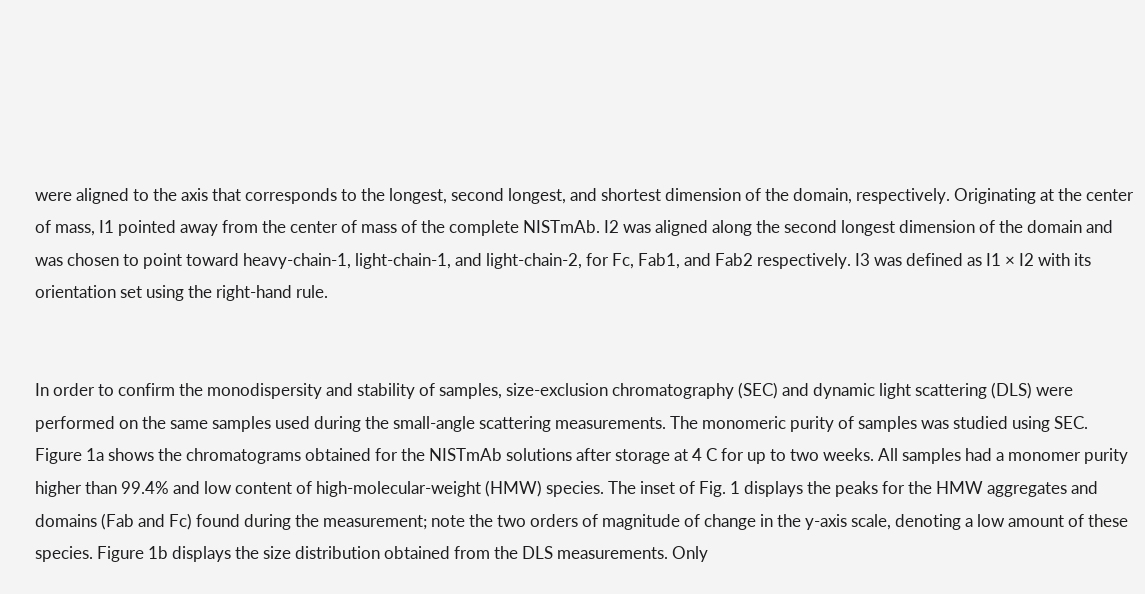were aligned to the axis that corresponds to the longest, second longest, and shortest dimension of the domain, respectively. Originating at the center of mass, I1 pointed away from the center of mass of the complete NISTmAb. I2 was aligned along the second longest dimension of the domain and was chosen to point toward heavy-chain-1, light-chain-1, and light-chain-2, for Fc, Fab1, and Fab2 respectively. I3 was defined as I1 × I2 with its orientation set using the right-hand rule.


In order to confirm the monodispersity and stability of samples, size-exclusion chromatography (SEC) and dynamic light scattering (DLS) were performed on the same samples used during the small-angle scattering measurements. The monomeric purity of samples was studied using SEC. Figure 1a shows the chromatograms obtained for the NISTmAb solutions after storage at 4 C for up to two weeks. All samples had a monomer purity higher than 99.4% and low content of high-molecular-weight (HMW) species. The inset of Fig. 1 displays the peaks for the HMW aggregates and domains (Fab and Fc) found during the measurement; note the two orders of magnitude of change in the y-axis scale, denoting a low amount of these species. Figure 1b displays the size distribution obtained from the DLS measurements. Only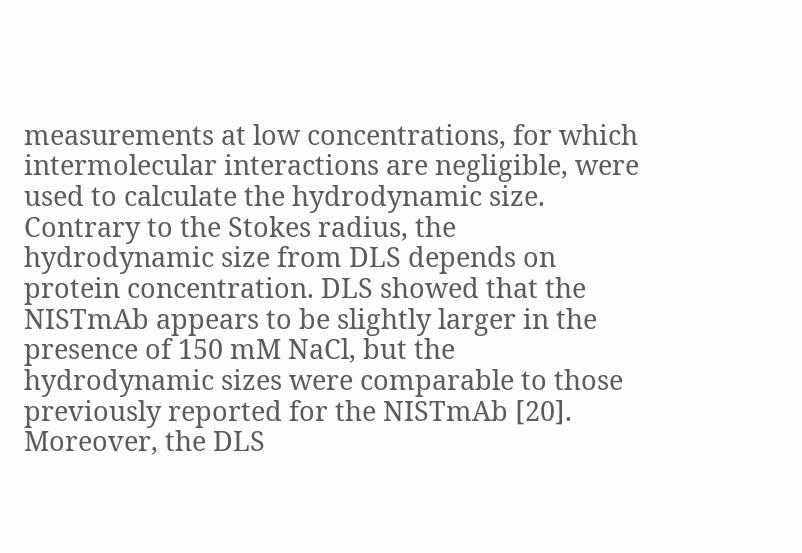measurements at low concentrations, for which intermolecular interactions are negligible, were used to calculate the hydrodynamic size. Contrary to the Stokes radius, the hydrodynamic size from DLS depends on protein concentration. DLS showed that the NISTmAb appears to be slightly larger in the presence of 150 mM NaCl, but the hydrodynamic sizes were comparable to those previously reported for the NISTmAb [20]. Moreover, the DLS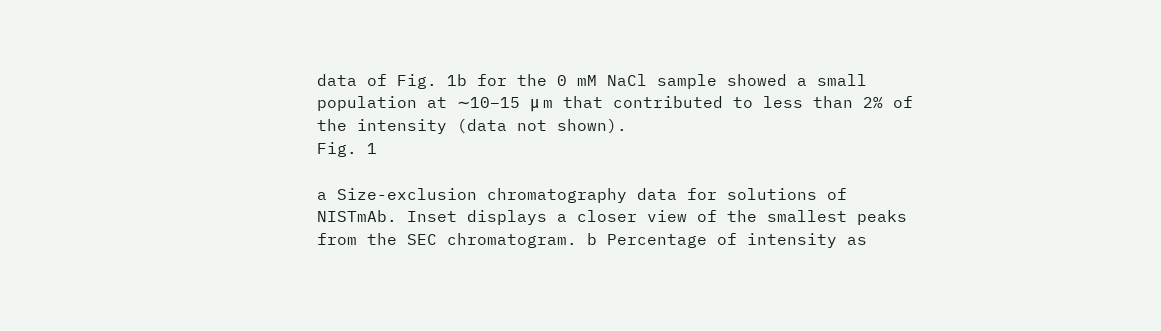data of Fig. 1b for the 0 mM NaCl sample showed a small population at ∼10–15 μ m that contributed to less than 2% of the intensity (data not shown).
Fig. 1

a Size-exclusion chromatography data for solutions of NISTmAb. Inset displays a closer view of the smallest peaks from the SEC chromatogram. b Percentage of intensity as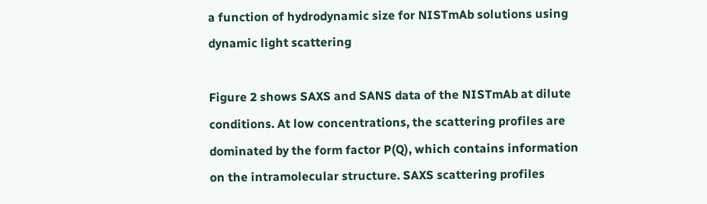a function of hydrodynamic size for NISTmAb solutions using dynamic light scattering

Figure 2 shows SAXS and SANS data of the NISTmAb at dilute conditions. At low concentrations, the scattering profiles are dominated by the form factor P(Q), which contains information on the intramolecular structure. SAXS scattering profiles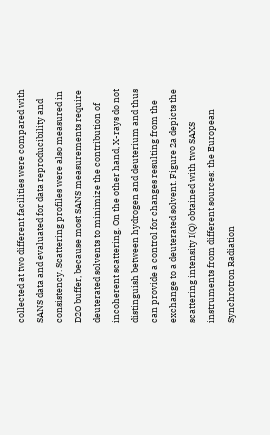collected at two different facilities were compared with SANS data and evaluated for data reproducibility and consistency. Scattering profiles were also measured in D2O buffer, because most SANS measurements require deuterated solvents to minimize the contribution of incoherent scattering. On the other hand, X-rays do not distinguish between hydrogen and deuterium and thus can provide a control for changes resulting from the exchange to a deuterated solvent. Figure 2a depicts the scattering intensity I(Q) obtained with two SAXS instruments from different sources: the European Synchrotron Radiation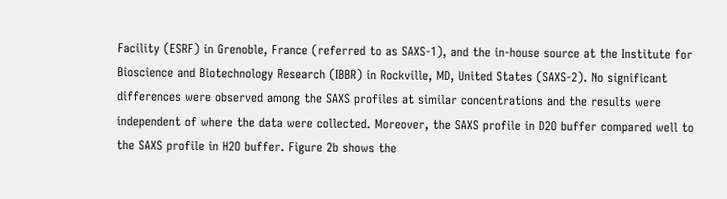Facility (ESRF) in Grenoble, France (referred to as SAXS-1), and the in-house source at the Institute for Bioscience and Biotechnology Research (IBBR) in Rockville, MD, United States (SAXS-2). No significant differences were observed among the SAXS profiles at similar concentrations and the results were independent of where the data were collected. Moreover, the SAXS profile in D2O buffer compared well to the SAXS profile in H2O buffer. Figure 2b shows the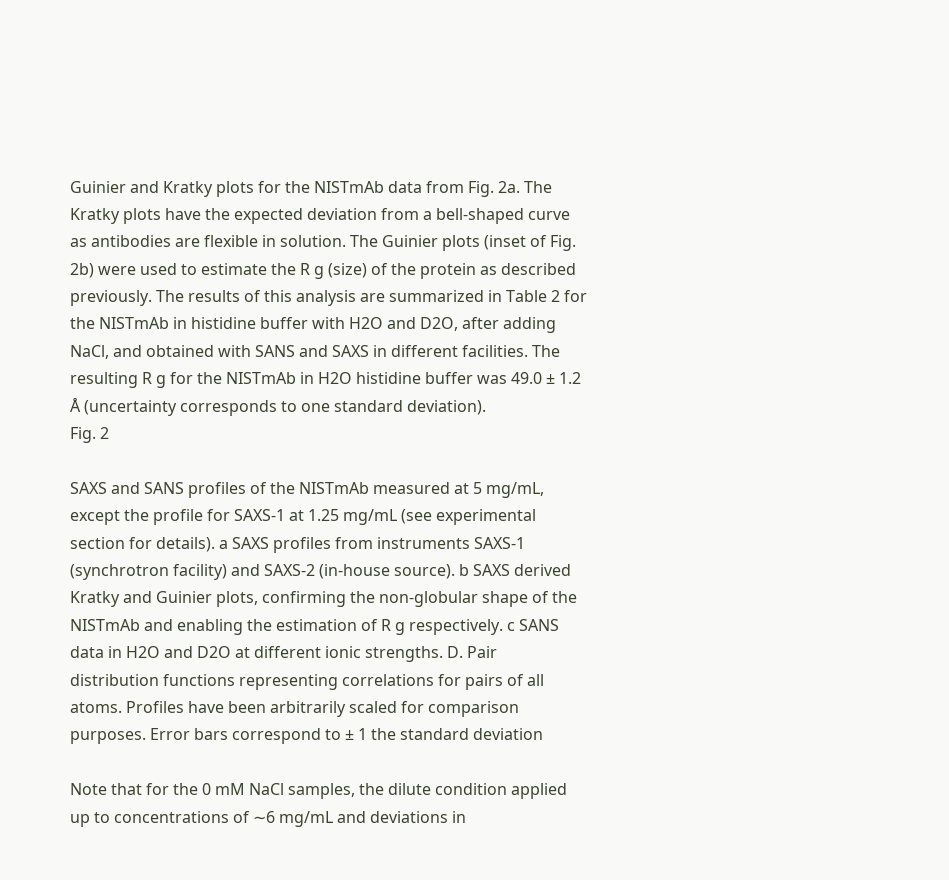Guinier and Kratky plots for the NISTmAb data from Fig. 2a. The Kratky plots have the expected deviation from a bell-shaped curve as antibodies are flexible in solution. The Guinier plots (inset of Fig. 2b) were used to estimate the R g (size) of the protein as described previously. The results of this analysis are summarized in Table 2 for the NISTmAb in histidine buffer with H2O and D2O, after adding NaCl, and obtained with SANS and SAXS in different facilities. The resulting R g for the NISTmAb in H2O histidine buffer was 49.0 ± 1.2 Å (uncertainty corresponds to one standard deviation).
Fig. 2

SAXS and SANS profiles of the NISTmAb measured at 5 mg/mL, except the profile for SAXS-1 at 1.25 mg/mL (see experimental section for details). a SAXS profiles from instruments SAXS-1 (synchrotron facility) and SAXS-2 (in-house source). b SAXS derived Kratky and Guinier plots, confirming the non-globular shape of the NISTmAb and enabling the estimation of R g respectively. c SANS data in H2O and D2O at different ionic strengths. D. Pair distribution functions representing correlations for pairs of all atoms. Profiles have been arbitrarily scaled for comparison purposes. Error bars correspond to ± 1 the standard deviation

Note that for the 0 mM NaCl samples, the dilute condition applied up to concentrations of ∼6 mg/mL and deviations in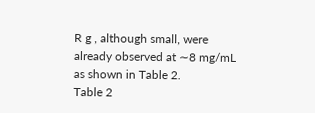R g , although small, were already observed at ∼8 mg/mL as shown in Table 2.
Table 2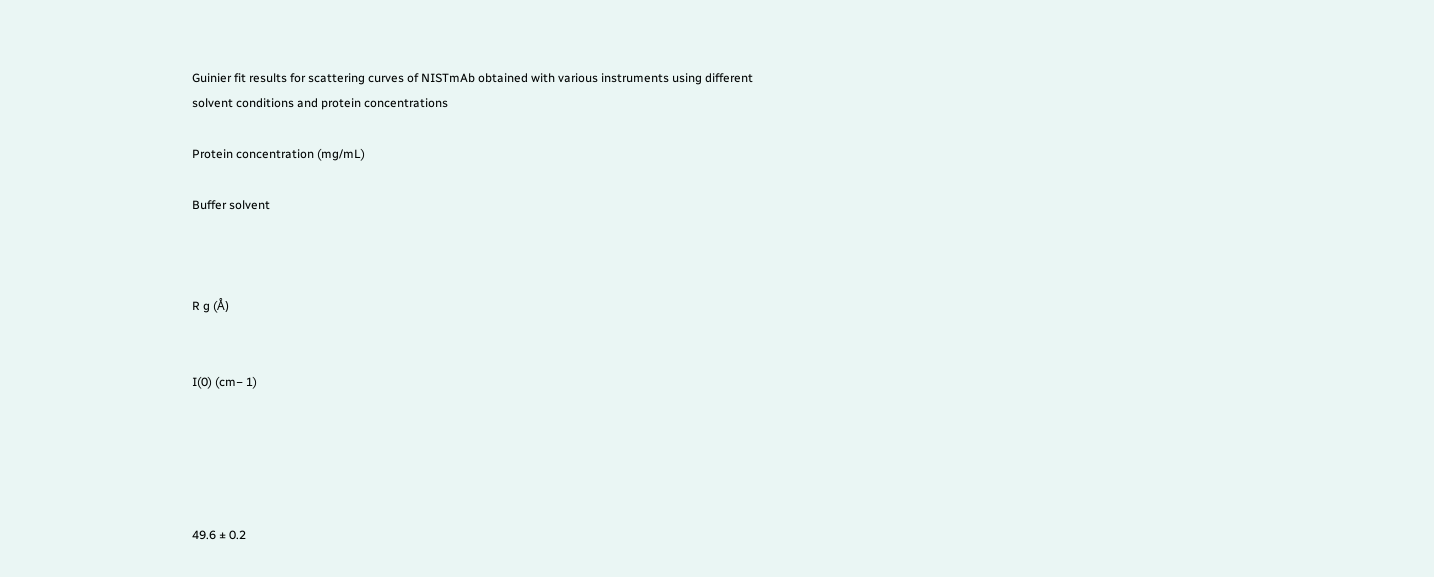Guinier fit results for scattering curves of NISTmAb obtained with various instruments using different solvent conditions and protein concentrations

Protein concentration (mg/mL)

Buffer solvent



R g (Å)


I(0) (cm− 1)





49.6 ± 0.2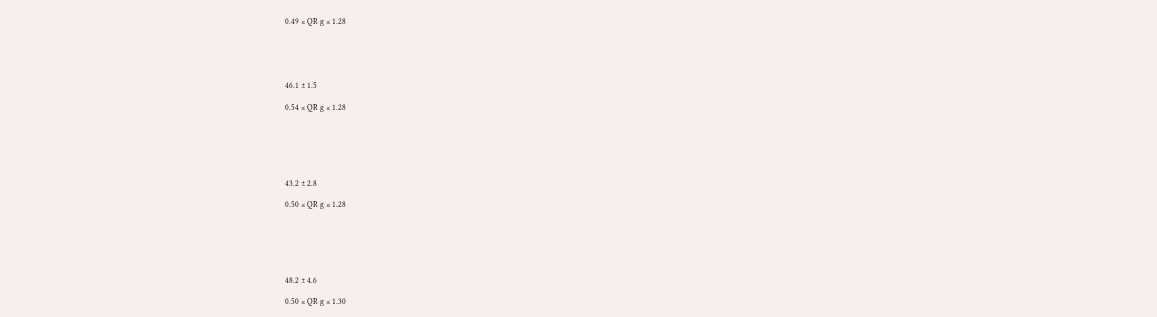0.49 ≤ QR g ≤ 1.28





46.1 ± 1.5

0.54 ≤ QR g ≤ 1.28






43.2 ± 2.8

0.50 ≤ QR g ≤ 1.28






48.2 ± 4.6

0.50 ≤ QR g ≤ 1.30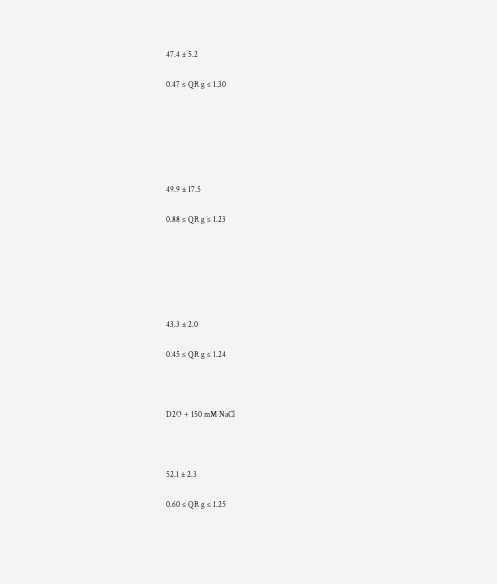47.4 ± 5.2

0.47 ≤ QR g ≤ 1.30






49.9 ± 17.5

0.88 ≤ QR g ≤ 1.23






43.3 ± 2.0

0.45 ≤ QR g ≤ 1.24



D2O + 150 mM NaCl



52.1 ± 2.3

0.60 ≤ QR g ≤ 1.25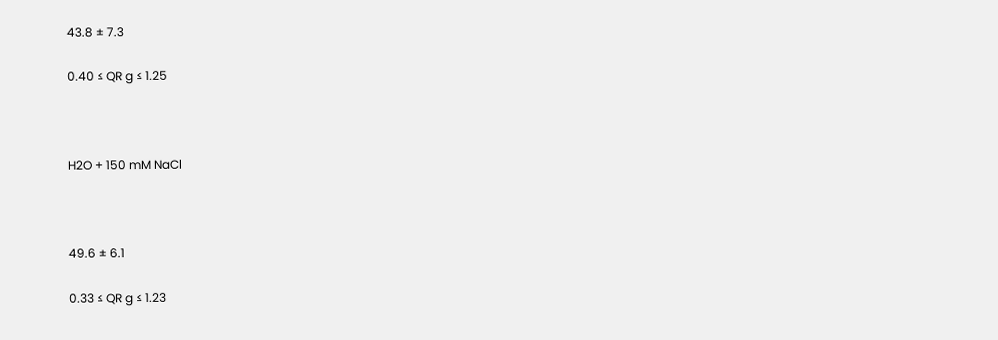43.8 ± 7.3

0.40 ≤ QR g ≤ 1.25



H2O + 150 mM NaCl



49.6 ± 6.1

0.33 ≤ QR g ≤ 1.23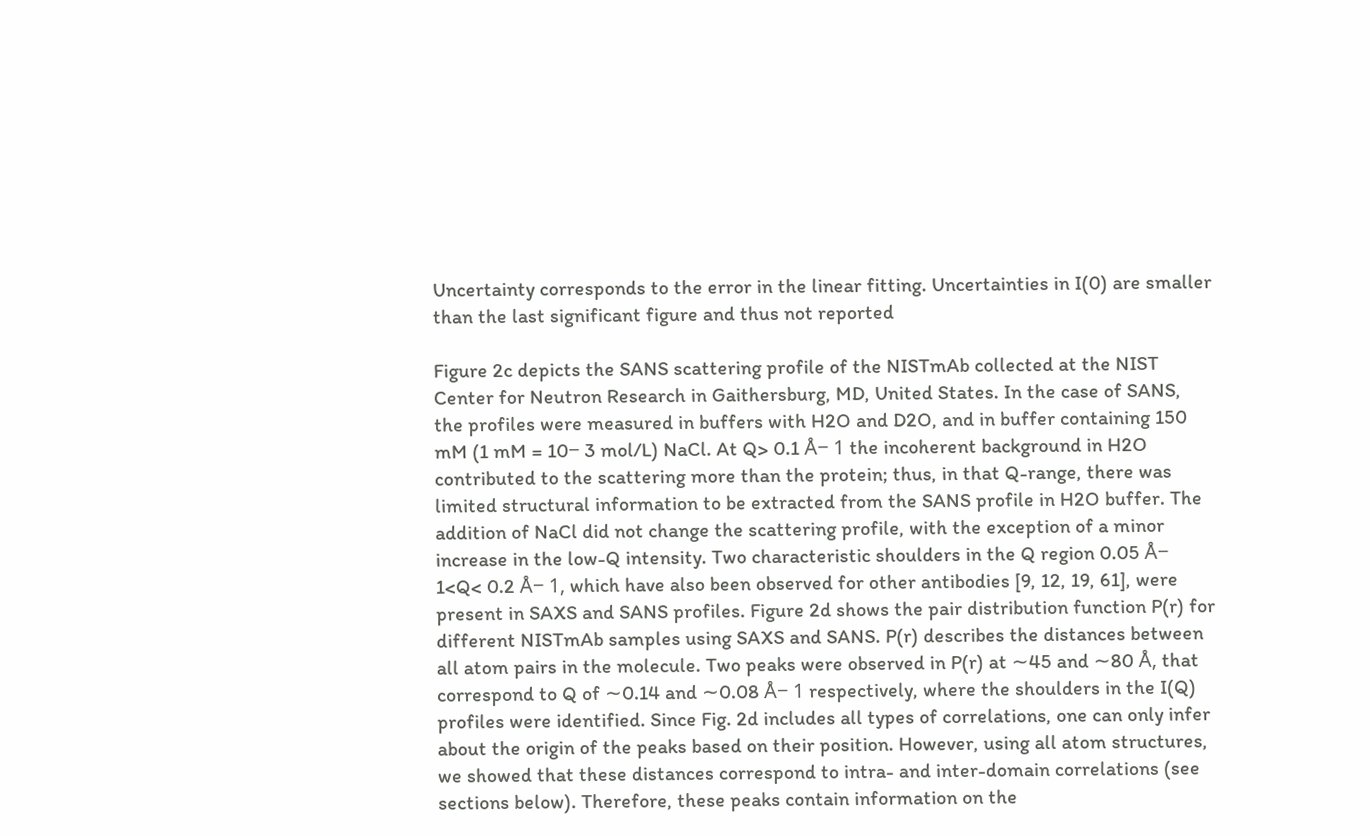Uncertainty corresponds to the error in the linear fitting. Uncertainties in I(0) are smaller than the last significant figure and thus not reported

Figure 2c depicts the SANS scattering profile of the NISTmAb collected at the NIST Center for Neutron Research in Gaithersburg, MD, United States. In the case of SANS, the profiles were measured in buffers with H2O and D2O, and in buffer containing 150 mM (1 mM = 10− 3 mol/L) NaCl. At Q> 0.1 Å− 1 the incoherent background in H2O contributed to the scattering more than the protein; thus, in that Q-range, there was limited structural information to be extracted from the SANS profile in H2O buffer. The addition of NaCl did not change the scattering profile, with the exception of a minor increase in the low-Q intensity. Two characteristic shoulders in the Q region 0.05 Å− 1<Q< 0.2 Å− 1, which have also been observed for other antibodies [9, 12, 19, 61], were present in SAXS and SANS profiles. Figure 2d shows the pair distribution function P(r) for different NISTmAb samples using SAXS and SANS. P(r) describes the distances between all atom pairs in the molecule. Two peaks were observed in P(r) at ∼45 and ∼80 Å, that correspond to Q of ∼0.14 and ∼0.08 Å− 1 respectively, where the shoulders in the I(Q) profiles were identified. Since Fig. 2d includes all types of correlations, one can only infer about the origin of the peaks based on their position. However, using all atom structures, we showed that these distances correspond to intra- and inter-domain correlations (see sections below). Therefore, these peaks contain information on the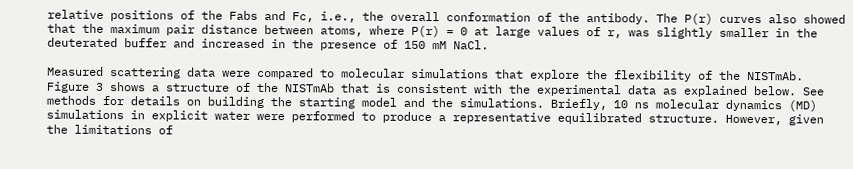relative positions of the Fabs and Fc, i.e., the overall conformation of the antibody. The P(r) curves also showed that the maximum pair distance between atoms, where P(r) = 0 at large values of r, was slightly smaller in the deuterated buffer and increased in the presence of 150 mM NaCl.

Measured scattering data were compared to molecular simulations that explore the flexibility of the NISTmAb. Figure 3 shows a structure of the NISTmAb that is consistent with the experimental data as explained below. See methods for details on building the starting model and the simulations. Briefly, 10 ns molecular dynamics (MD) simulations in explicit water were performed to produce a representative equilibrated structure. However, given the limitations of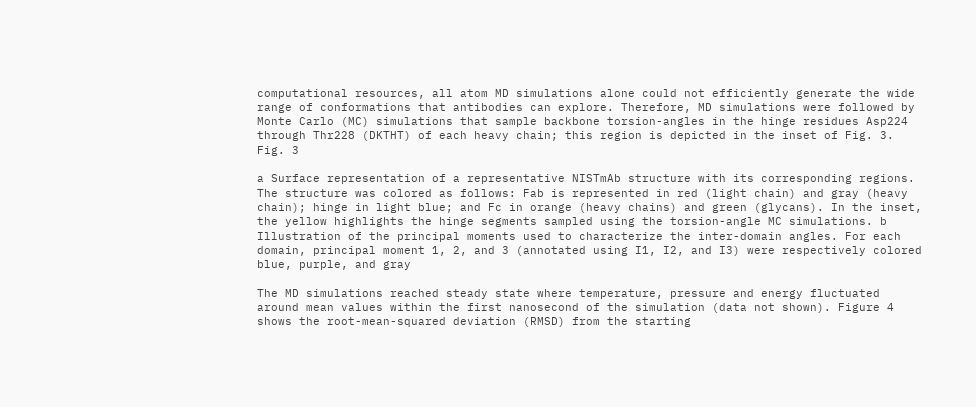computational resources, all atom MD simulations alone could not efficiently generate the wide range of conformations that antibodies can explore. Therefore, MD simulations were followed by Monte Carlo (MC) simulations that sample backbone torsion-angles in the hinge residues Asp224 through Thr228 (DKTHT) of each heavy chain; this region is depicted in the inset of Fig. 3.
Fig. 3

a Surface representation of a representative NISTmAb structure with its corresponding regions. The structure was colored as follows: Fab is represented in red (light chain) and gray (heavy chain); hinge in light blue; and Fc in orange (heavy chains) and green (glycans). In the inset, the yellow highlights the hinge segments sampled using the torsion-angle MC simulations. b Illustration of the principal moments used to characterize the inter-domain angles. For each domain, principal moment 1, 2, and 3 (annotated using I1, I2, and I3) were respectively colored blue, purple, and gray

The MD simulations reached steady state where temperature, pressure and energy fluctuated around mean values within the first nanosecond of the simulation (data not shown). Figure 4 shows the root-mean-squared deviation (RMSD) from the starting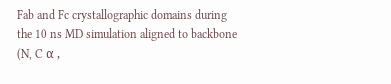Fab and Fc crystallographic domains during the 10 ns MD simulation aligned to backbone (N, C α ,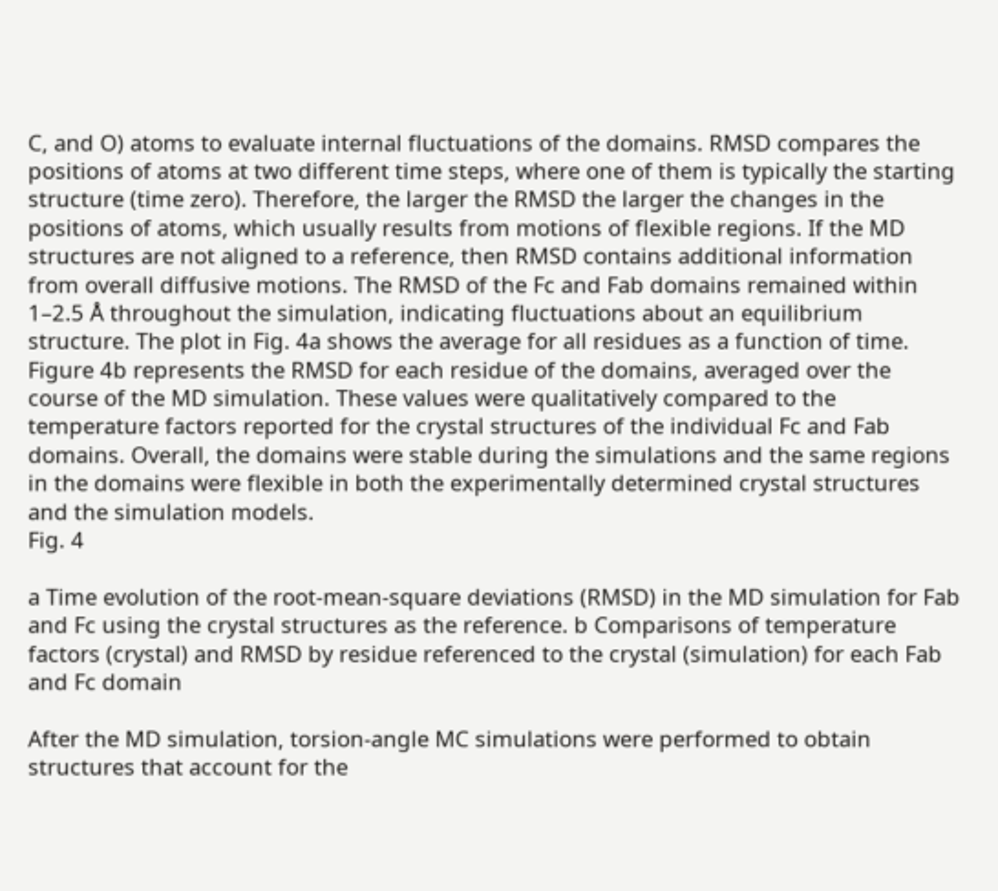C, and O) atoms to evaluate internal fluctuations of the domains. RMSD compares the positions of atoms at two different time steps, where one of them is typically the starting structure (time zero). Therefore, the larger the RMSD the larger the changes in the positions of atoms, which usually results from motions of flexible regions. If the MD structures are not aligned to a reference, then RMSD contains additional information from overall diffusive motions. The RMSD of the Fc and Fab domains remained within 1–2.5 Å throughout the simulation, indicating fluctuations about an equilibrium structure. The plot in Fig. 4a shows the average for all residues as a function of time. Figure 4b represents the RMSD for each residue of the domains, averaged over the course of the MD simulation. These values were qualitatively compared to the temperature factors reported for the crystal structures of the individual Fc and Fab domains. Overall, the domains were stable during the simulations and the same regions in the domains were flexible in both the experimentally determined crystal structures and the simulation models.
Fig. 4

a Time evolution of the root-mean-square deviations (RMSD) in the MD simulation for Fab and Fc using the crystal structures as the reference. b Comparisons of temperature factors (crystal) and RMSD by residue referenced to the crystal (simulation) for each Fab and Fc domain

After the MD simulation, torsion-angle MC simulations were performed to obtain structures that account for the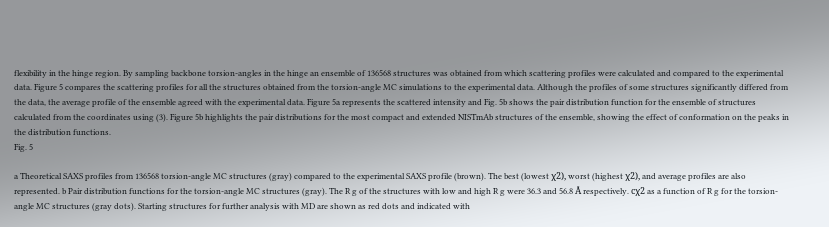flexibility in the hinge region. By sampling backbone torsion-angles in the hinge an ensemble of 136568 structures was obtained from which scattering profiles were calculated and compared to the experimental data. Figure 5 compares the scattering profiles for all the structures obtained from the torsion-angle MC simulations to the experimental data. Although the profiles of some structures significantly differed from the data, the average profile of the ensemble agreed with the experimental data. Figure 5a represents the scattered intensity and Fig. 5b shows the pair distribution function for the ensemble of structures calculated from the coordinates using (3). Figure 5b highlights the pair distributions for the most compact and extended NISTmAb structures of the ensemble, showing the effect of conformation on the peaks in the distribution functions.
Fig. 5

a Theoretical SAXS profiles from 136568 torsion-angle MC structures (gray) compared to the experimental SAXS profile (brown). The best (lowest χ2), worst (highest χ2), and average profiles are also represented. b Pair distribution functions for the torsion-angle MC structures (gray). The R g of the structures with low and high R g were 36.3 and 56.8 Å respectively. cχ2 as a function of R g for the torsion-angle MC structures (gray dots). Starting structures for further analysis with MD are shown as red dots and indicated with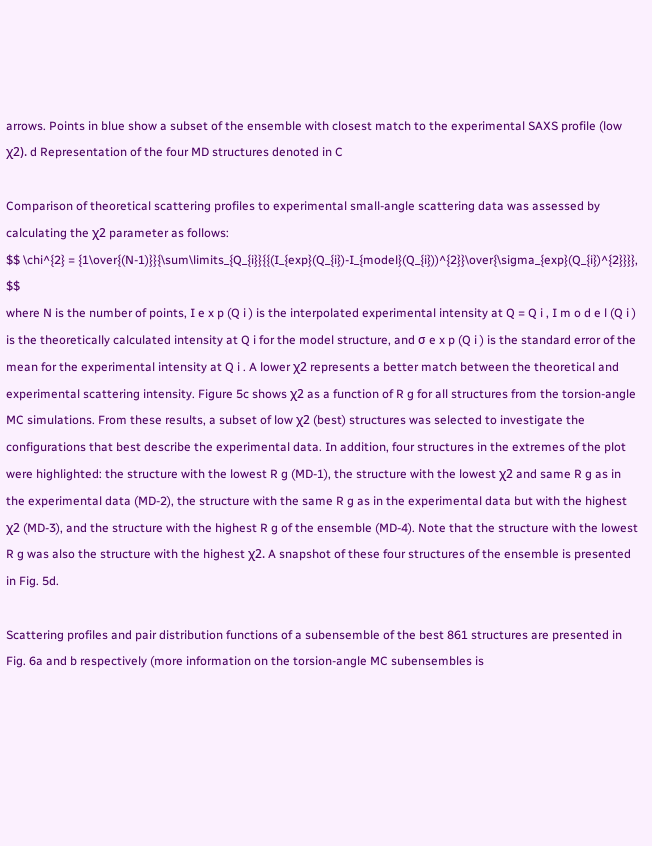arrows. Points in blue show a subset of the ensemble with closest match to the experimental SAXS profile (low χ2). d Representation of the four MD structures denoted in C

Comparison of theoretical scattering profiles to experimental small-angle scattering data was assessed by calculating the χ2 parameter as follows:
$$ \chi^{2} = {1\over{(N-1)}}{\sum\limits_{Q_{i}}{{(I_{exp}(Q_{i})-I_{model}(Q_{i}))^{2}}\over{\sigma_{exp}(Q_{i})^{2}}}}, $$
where N is the number of points, I e x p (Q i ) is the interpolated experimental intensity at Q = Q i , I m o d e l (Q i ) is the theoretically calculated intensity at Q i for the model structure, and σ e x p (Q i ) is the standard error of the mean for the experimental intensity at Q i . A lower χ2 represents a better match between the theoretical and experimental scattering intensity. Figure 5c shows χ2 as a function of R g for all structures from the torsion-angle MC simulations. From these results, a subset of low χ2 (best) structures was selected to investigate the configurations that best describe the experimental data. In addition, four structures in the extremes of the plot were highlighted: the structure with the lowest R g (MD-1), the structure with the lowest χ2 and same R g as in the experimental data (MD-2), the structure with the same R g as in the experimental data but with the highest χ2 (MD-3), and the structure with the highest R g of the ensemble (MD-4). Note that the structure with the lowest R g was also the structure with the highest χ2. A snapshot of these four structures of the ensemble is presented in Fig. 5d.

Scattering profiles and pair distribution functions of a subensemble of the best 861 structures are presented in Fig. 6a and b respectively (more information on the torsion-angle MC subensembles is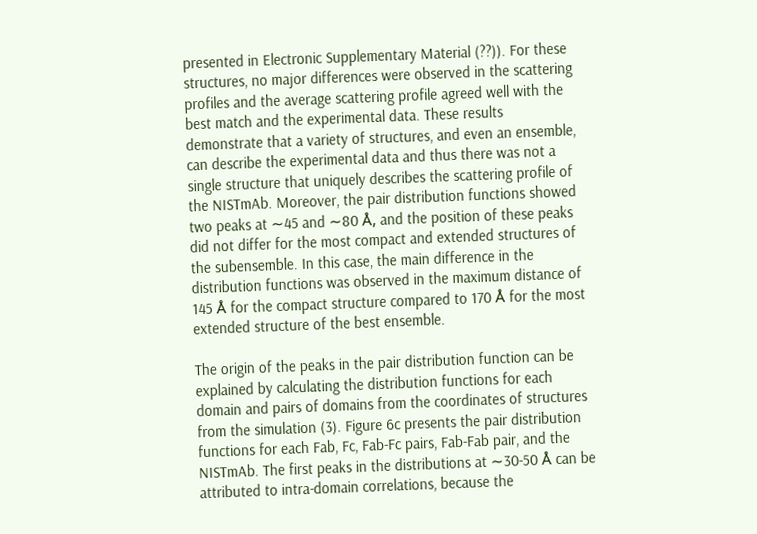presented in Electronic Supplementary Material (??)). For these structures, no major differences were observed in the scattering profiles and the average scattering profile agreed well with the best match and the experimental data. These results demonstrate that a variety of structures, and even an ensemble, can describe the experimental data and thus there was not a single structure that uniquely describes the scattering profile of the NISTmAb. Moreover, the pair distribution functions showed two peaks at ∼45 and ∼80 Å, and the position of these peaks did not differ for the most compact and extended structures of the subensemble. In this case, the main difference in the distribution functions was observed in the maximum distance of 145 Å for the compact structure compared to 170 Å for the most extended structure of the best ensemble.

The origin of the peaks in the pair distribution function can be explained by calculating the distribution functions for each domain and pairs of domains from the coordinates of structures from the simulation (3). Figure 6c presents the pair distribution functions for each Fab, Fc, Fab-Fc pairs, Fab-Fab pair, and the NISTmAb. The first peaks in the distributions at ∼30-50 Å can be attributed to intra-domain correlations, because the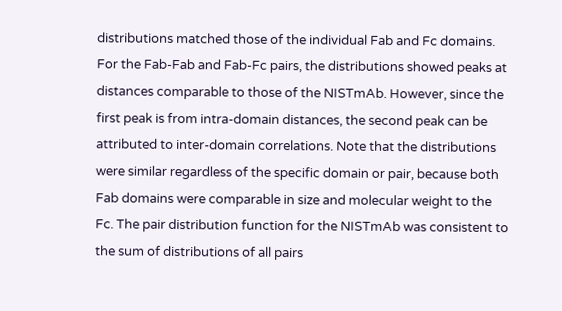distributions matched those of the individual Fab and Fc domains. For the Fab-Fab and Fab-Fc pairs, the distributions showed peaks at distances comparable to those of the NISTmAb. However, since the first peak is from intra-domain distances, the second peak can be attributed to inter-domain correlations. Note that the distributions were similar regardless of the specific domain or pair, because both Fab domains were comparable in size and molecular weight to the Fc. The pair distribution function for the NISTmAb was consistent to the sum of distributions of all pairs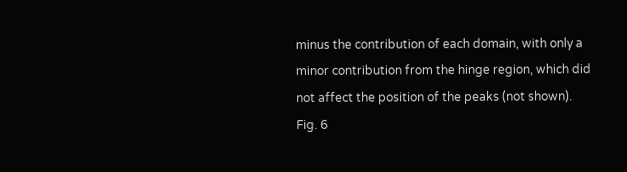minus the contribution of each domain, with only a minor contribution from the hinge region, which did not affect the position of the peaks (not shown).
Fig. 6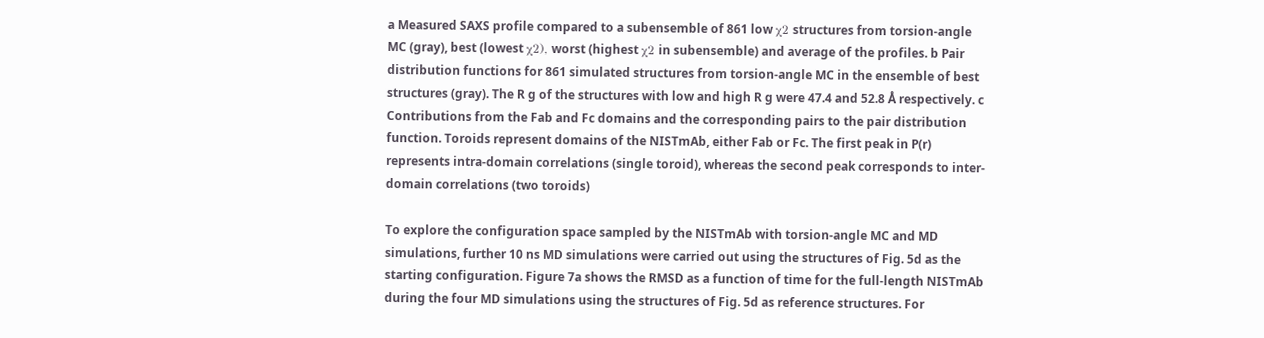a Measured SAXS profile compared to a subensemble of 861 low χ2 structures from torsion-angle MC (gray), best (lowest χ2), worst (highest χ2 in subensemble) and average of the profiles. b Pair distribution functions for 861 simulated structures from torsion-angle MC in the ensemble of best structures (gray). The R g of the structures with low and high R g were 47.4 and 52.8 Å respectively. c Contributions from the Fab and Fc domains and the corresponding pairs to the pair distribution function. Toroids represent domains of the NISTmAb, either Fab or Fc. The first peak in P(r) represents intra-domain correlations (single toroid), whereas the second peak corresponds to inter-domain correlations (two toroids)

To explore the configuration space sampled by the NISTmAb with torsion-angle MC and MD simulations, further 10 ns MD simulations were carried out using the structures of Fig. 5d as the starting configuration. Figure 7a shows the RMSD as a function of time for the full-length NISTmAb during the four MD simulations using the structures of Fig. 5d as reference structures. For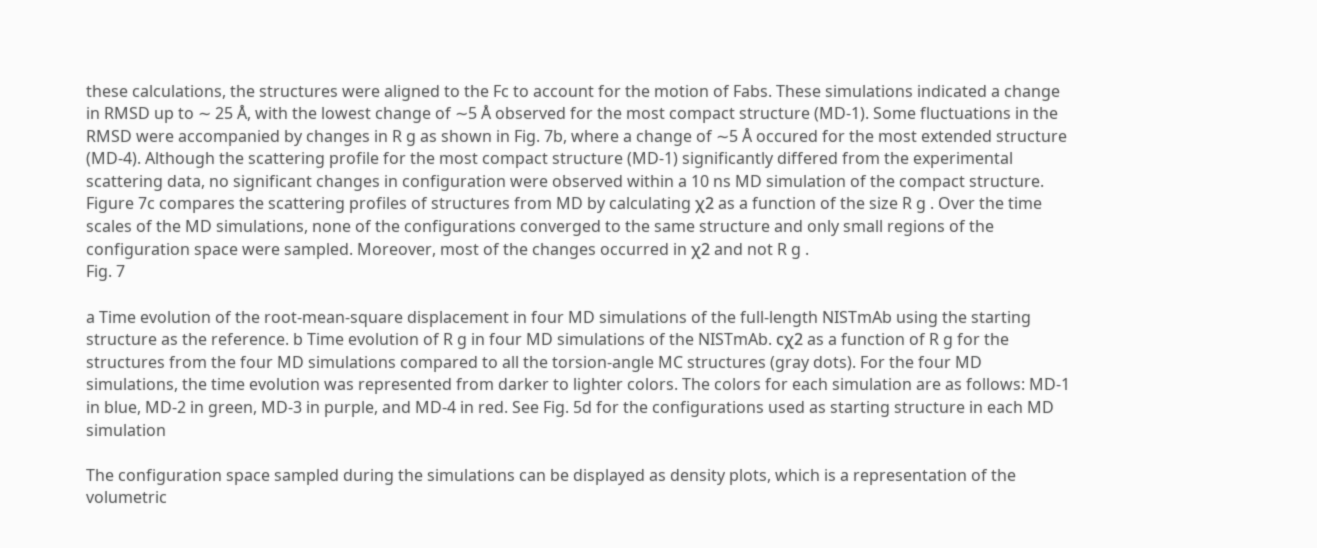these calculations, the structures were aligned to the Fc to account for the motion of Fabs. These simulations indicated a change in RMSD up to ∼ 25 Å, with the lowest change of ∼5 Å observed for the most compact structure (MD-1). Some fluctuations in the RMSD were accompanied by changes in R g as shown in Fig. 7b, where a change of ∼5 Å occured for the most extended structure (MD-4). Although the scattering profile for the most compact structure (MD-1) significantly differed from the experimental scattering data, no significant changes in configuration were observed within a 10 ns MD simulation of the compact structure. Figure 7c compares the scattering profiles of structures from MD by calculating χ2 as a function of the size R g . Over the time scales of the MD simulations, none of the configurations converged to the same structure and only small regions of the configuration space were sampled. Moreover, most of the changes occurred in χ2 and not R g .
Fig. 7

a Time evolution of the root-mean-square displacement in four MD simulations of the full-length NISTmAb using the starting structure as the reference. b Time evolution of R g in four MD simulations of the NISTmAb. cχ2 as a function of R g for the structures from the four MD simulations compared to all the torsion-angle MC structures (gray dots). For the four MD simulations, the time evolution was represented from darker to lighter colors. The colors for each simulation are as follows: MD-1 in blue, MD-2 in green, MD-3 in purple, and MD-4 in red. See Fig. 5d for the configurations used as starting structure in each MD simulation

The configuration space sampled during the simulations can be displayed as density plots, which is a representation of the volumetric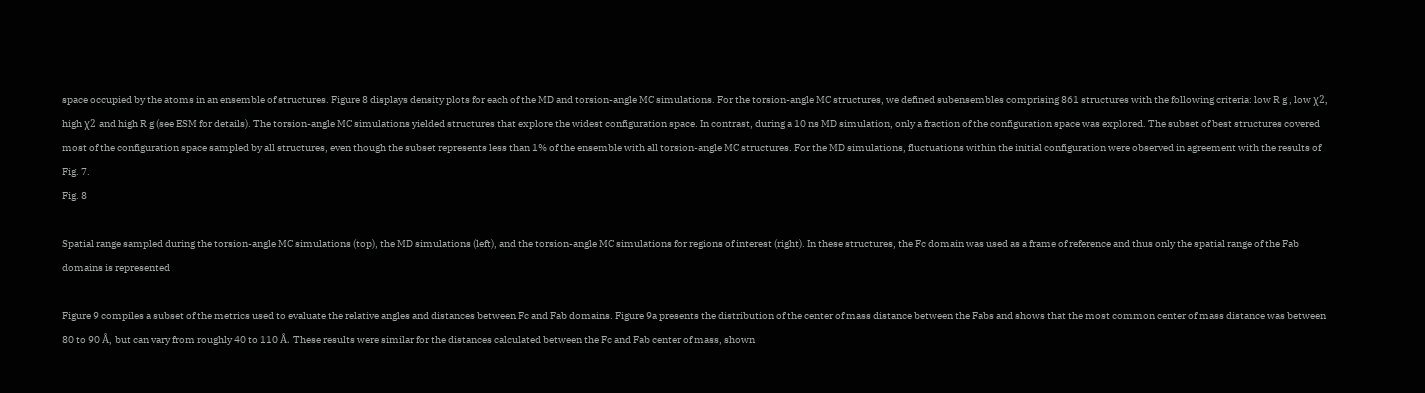space occupied by the atoms in an ensemble of structures. Figure 8 displays density plots for each of the MD and torsion-angle MC simulations. For the torsion-angle MC structures, we defined subensembles comprising 861 structures with the following criteria: low R g , low χ2, high χ2 and high R g (see ESM for details). The torsion-angle MC simulations yielded structures that explore the widest configuration space. In contrast, during a 10 ns MD simulation, only a fraction of the configuration space was explored. The subset of best structures covered most of the configuration space sampled by all structures, even though the subset represents less than 1% of the ensemble with all torsion-angle MC structures. For the MD simulations, fluctuations within the initial configuration were observed in agreement with the results of Fig. 7.
Fig. 8

Spatial range sampled during the torsion-angle MC simulations (top), the MD simulations (left), and the torsion-angle MC simulations for regions of interest (right). In these structures, the Fc domain was used as a frame of reference and thus only the spatial range of the Fab domains is represented

Figure 9 compiles a subset of the metrics used to evaluate the relative angles and distances between Fc and Fab domains. Figure 9a presents the distribution of the center of mass distance between the Fabs and shows that the most common center of mass distance was between 80 to 90 Å, but can vary from roughly 40 to 110 Å. These results were similar for the distances calculated between the Fc and Fab center of mass, shown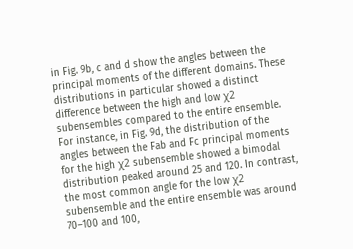in Fig. 9b, c and d show the angles between the principal moments of the different domains. These distributions in particular showed a distinct difference between the high and low χ2 subensembles compared to the entire ensemble. For instance, in Fig. 9d, the distribution of the angles between the Fab and Fc principal moments for the high χ2 subensemble showed a bimodal distribution peaked around 25 and 120. In contrast, the most common angle for the low χ2 subensemble and the entire ensemble was around 70–100 and 100,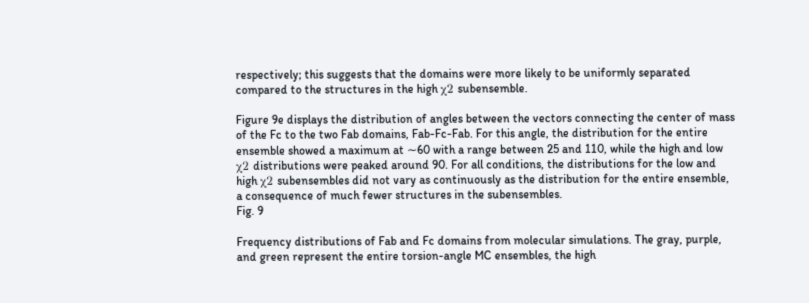respectively; this suggests that the domains were more likely to be uniformly separated compared to the structures in the high χ2 subensemble.

Figure 9e displays the distribution of angles between the vectors connecting the center of mass of the Fc to the two Fab domains, Fab-Fc-Fab. For this angle, the distribution for the entire ensemble showed a maximum at ∼60 with a range between 25 and 110, while the high and low χ2 distributions were peaked around 90. For all conditions, the distributions for the low and high χ2 subensembles did not vary as continuously as the distribution for the entire ensemble, a consequence of much fewer structures in the subensembles.
Fig. 9

Frequency distributions of Fab and Fc domains from molecular simulations. The gray, purple, and green represent the entire torsion-angle MC ensembles, the high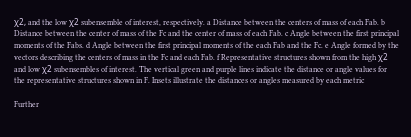χ2, and the low χ2 subensemble of interest, respectively. a Distance between the centers of mass of each Fab. b Distance between the center of mass of the Fc and the center of mass of each Fab. c Angle between the first principal moments of the Fabs. d Angle between the first principal moments of the each Fab and the Fc. e Angle formed by the vectors describing the centers of mass in the Fc and each Fab. f Representative structures shown from the high χ2 and low χ2 subensembles of interest. The vertical green and purple lines indicate the distance or angle values for the representative structures shown in F. Insets illustrate the distances or angles measured by each metric

Further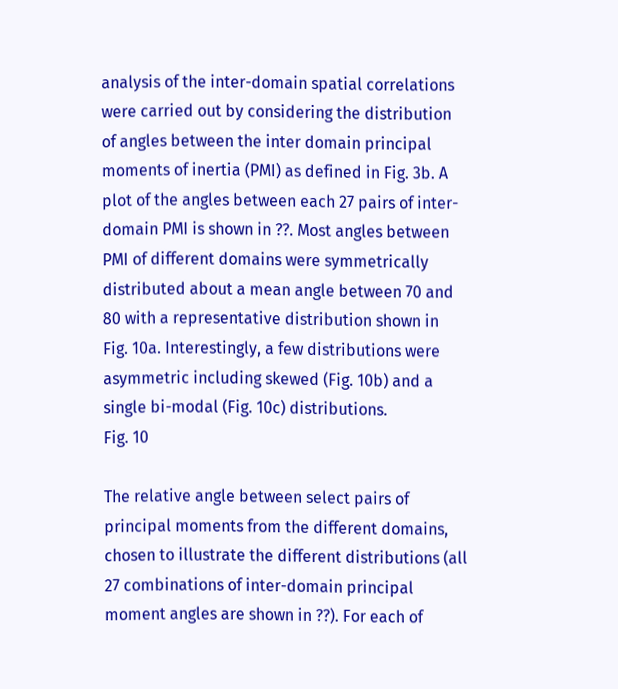analysis of the inter-domain spatial correlations were carried out by considering the distribution of angles between the inter domain principal moments of inertia (PMI) as defined in Fig. 3b. A plot of the angles between each 27 pairs of inter-domain PMI is shown in ??. Most angles between PMI of different domains were symmetrically distributed about a mean angle between 70 and 80 with a representative distribution shown in Fig. 10a. Interestingly, a few distributions were asymmetric including skewed (Fig. 10b) and a single bi-modal (Fig. 10c) distributions.
Fig. 10

The relative angle between select pairs of principal moments from the different domains, chosen to illustrate the different distributions (all 27 combinations of inter-domain principal moment angles are shown in ??). For each of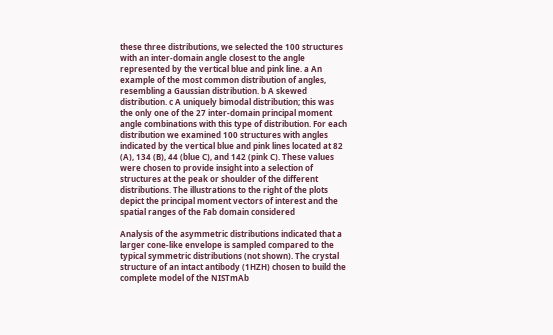these three distributions, we selected the 100 structures with an inter-domain angle closest to the angle represented by the vertical blue and pink line. a An example of the most common distribution of angles, resembling a Gaussian distribution. b A skewed distribution. c A uniquely bimodal distribution; this was the only one of the 27 inter-domain principal moment angle combinations with this type of distribution. For each distribution we examined 100 structures with angles indicated by the vertical blue and pink lines located at 82 (A), 134 (B), 44 (blue C), and 142 (pink C). These values were chosen to provide insight into a selection of structures at the peak or shoulder of the different distributions. The illustrations to the right of the plots depict the principal moment vectors of interest and the spatial ranges of the Fab domain considered

Analysis of the asymmetric distributions indicated that a larger cone-like envelope is sampled compared to the typical symmetric distributions (not shown). The crystal structure of an intact antibody (1HZH) chosen to build the complete model of the NISTmAb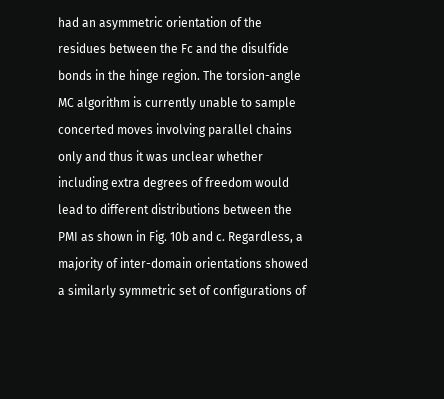had an asymmetric orientation of the residues between the Fc and the disulfide bonds in the hinge region. The torsion-angle MC algorithm is currently unable to sample concerted moves involving parallel chains only and thus it was unclear whether including extra degrees of freedom would lead to different distributions between the PMI as shown in Fig. 10b and c. Regardless, a majority of inter-domain orientations showed a similarly symmetric set of configurations of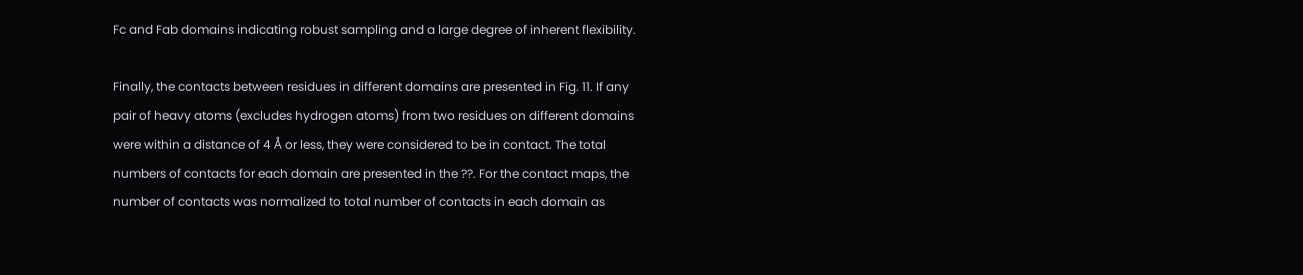Fc and Fab domains indicating robust sampling and a large degree of inherent flexibility.

Finally, the contacts between residues in different domains are presented in Fig. 11. If any pair of heavy atoms (excludes hydrogen atoms) from two residues on different domains were within a distance of 4 Å or less, they were considered to be in contact. The total numbers of contacts for each domain are presented in the ??. For the contact maps, the number of contacts was normalized to total number of contacts in each domain as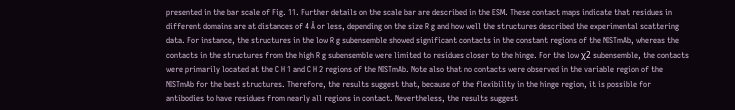presented in the bar scale of Fig. 11. Further details on the scale bar are described in the ESM. These contact maps indicate that residues in different domains are at distances of 4 Å or less, depending on the size R g and how well the structures described the experimental scattering data. For instance, the structures in the low R g subensemble showed significant contacts in the constant regions of the NISTmAb, whereas the contacts in the structures from the high R g subensemble were limited to residues closer to the hinge. For the low χ2 subensemble, the contacts were primarily located at the C H 1 and C H 2 regions of the NISTmAb. Note also that no contacts were observed in the variable region of the NISTmAb for the best structures. Therefore, the results suggest that, because of the flexibility in the hinge region, it is possible for antibodies to have residues from nearly all regions in contact. Nevertheless, the results suggest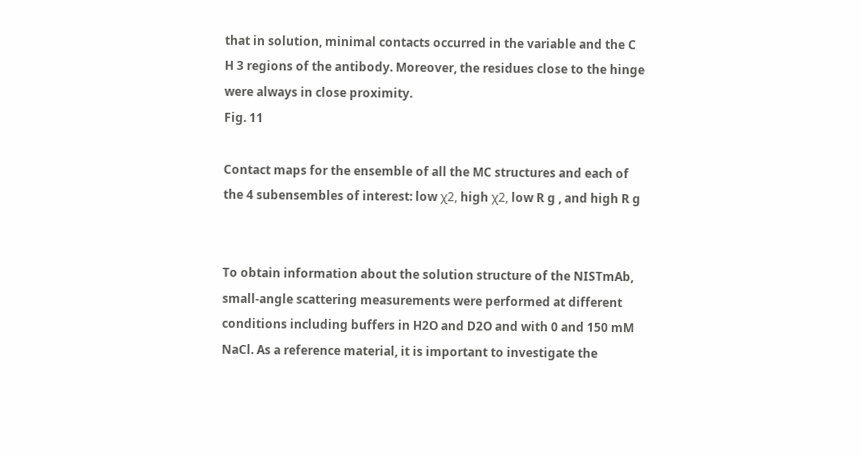that in solution, minimal contacts occurred in the variable and the C H 3 regions of the antibody. Moreover, the residues close to the hinge were always in close proximity.
Fig. 11

Contact maps for the ensemble of all the MC structures and each of the 4 subensembles of interest: low χ2, high χ2, low R g , and high R g


To obtain information about the solution structure of the NISTmAb, small-angle scattering measurements were performed at different conditions including buffers in H2O and D2O and with 0 and 150 mM NaCl. As a reference material, it is important to investigate the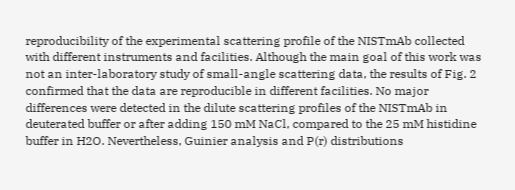reproducibility of the experimental scattering profile of the NISTmAb collected with different instruments and facilities. Although the main goal of this work was not an inter-laboratory study of small-angle scattering data, the results of Fig. 2 confirmed that the data are reproducible in different facilities. No major differences were detected in the dilute scattering profiles of the NISTmAb in deuterated buffer or after adding 150 mM NaCl, compared to the 25 mM histidine buffer in H2O. Nevertheless, Guinier analysis and P(r) distributions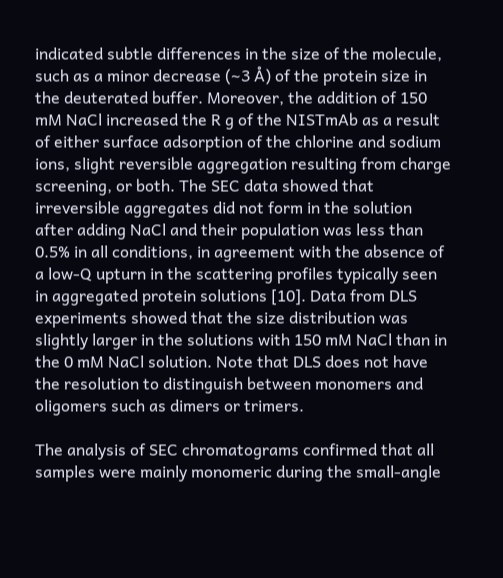indicated subtle differences in the size of the molecule, such as a minor decrease (∼3 Å) of the protein size in the deuterated buffer. Moreover, the addition of 150 mM NaCl increased the R g of the NISTmAb as a result of either surface adsorption of the chlorine and sodium ions, slight reversible aggregation resulting from charge screening, or both. The SEC data showed that irreversible aggregates did not form in the solution after adding NaCl and their population was less than 0.5% in all conditions, in agreement with the absence of a low-Q upturn in the scattering profiles typically seen in aggregated protein solutions [10]. Data from DLS experiments showed that the size distribution was slightly larger in the solutions with 150 mM NaCl than in the 0 mM NaCl solution. Note that DLS does not have the resolution to distinguish between monomers and oligomers such as dimers or trimers.

The analysis of SEC chromatograms confirmed that all samples were mainly monomeric during the small-angle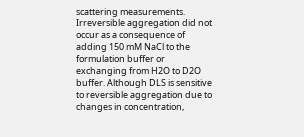scattering measurements. Irreversible aggregation did not occur as a consequence of adding 150 mM NaCl to the formulation buffer or exchanging from H2O to D2O buffer. Although DLS is sensitive to reversible aggregation due to changes in concentration,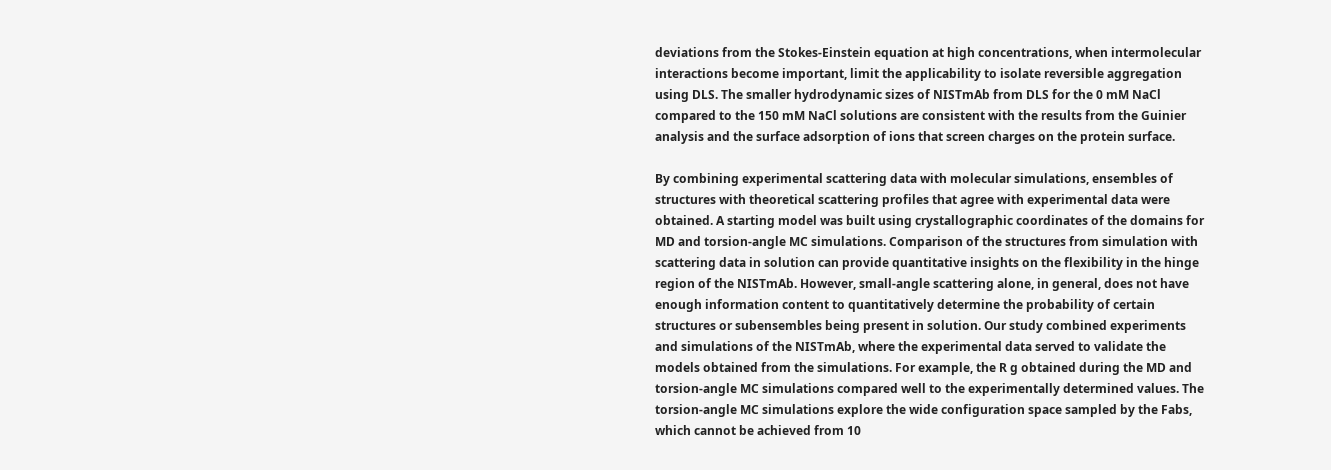deviations from the Stokes-Einstein equation at high concentrations, when intermolecular interactions become important, limit the applicability to isolate reversible aggregation using DLS. The smaller hydrodynamic sizes of NISTmAb from DLS for the 0 mM NaCl compared to the 150 mM NaCl solutions are consistent with the results from the Guinier analysis and the surface adsorption of ions that screen charges on the protein surface.

By combining experimental scattering data with molecular simulations, ensembles of structures with theoretical scattering profiles that agree with experimental data were obtained. A starting model was built using crystallographic coordinates of the domains for MD and torsion-angle MC simulations. Comparison of the structures from simulation with scattering data in solution can provide quantitative insights on the flexibility in the hinge region of the NISTmAb. However, small-angle scattering alone, in general, does not have enough information content to quantitatively determine the probability of certain structures or subensembles being present in solution. Our study combined experiments and simulations of the NISTmAb, where the experimental data served to validate the models obtained from the simulations. For example, the R g obtained during the MD and torsion-angle MC simulations compared well to the experimentally determined values. The torsion-angle MC simulations explore the wide configuration space sampled by the Fabs, which cannot be achieved from 10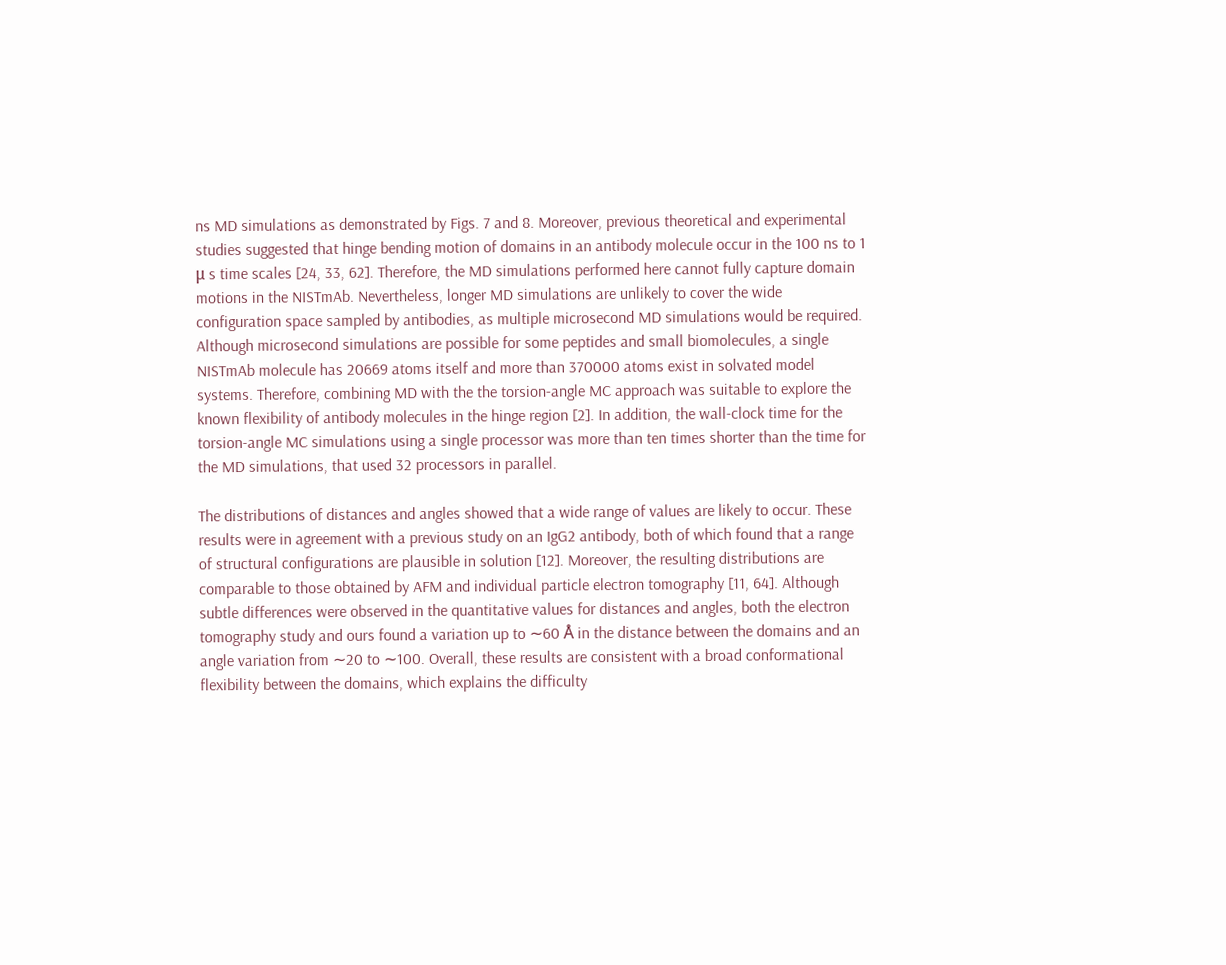ns MD simulations as demonstrated by Figs. 7 and 8. Moreover, previous theoretical and experimental studies suggested that hinge bending motion of domains in an antibody molecule occur in the 100 ns to 1 μ s time scales [24, 33, 62]. Therefore, the MD simulations performed here cannot fully capture domain motions in the NISTmAb. Nevertheless, longer MD simulations are unlikely to cover the wide configuration space sampled by antibodies, as multiple microsecond MD simulations would be required. Although microsecond simulations are possible for some peptides and small biomolecules, a single NISTmAb molecule has 20669 atoms itself and more than 370000 atoms exist in solvated model systems. Therefore, combining MD with the the torsion-angle MC approach was suitable to explore the known flexibility of antibody molecules in the hinge region [2]. In addition, the wall-clock time for the torsion-angle MC simulations using a single processor was more than ten times shorter than the time for the MD simulations, that used 32 processors in parallel.

The distributions of distances and angles showed that a wide range of values are likely to occur. These results were in agreement with a previous study on an IgG2 antibody, both of which found that a range of structural configurations are plausible in solution [12]. Moreover, the resulting distributions are comparable to those obtained by AFM and individual particle electron tomography [11, 64]. Although subtle differences were observed in the quantitative values for distances and angles, both the electron tomography study and ours found a variation up to ∼60 Å in the distance between the domains and an angle variation from ∼20 to ∼100. Overall, these results are consistent with a broad conformational flexibility between the domains, which explains the difficulty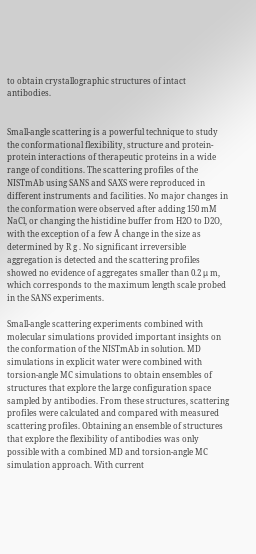to obtain crystallographic structures of intact antibodies.


Small-angle scattering is a powerful technique to study the conformational flexibility, structure and protein-protein interactions of therapeutic proteins in a wide range of conditions. The scattering profiles of the NISTmAb using SANS and SAXS were reproduced in different instruments and facilities. No major changes in the conformation were observed after adding 150 mM NaCl, or changing the histidine buffer from H2O to D2O, with the exception of a few Å change in the size as determined by R g . No significant irreversible aggregation is detected and the scattering profiles showed no evidence of aggregates smaller than 0.2 μ m, which corresponds to the maximum length scale probed in the SANS experiments.

Small-angle scattering experiments combined with molecular simulations provided important insights on the conformation of the NISTmAb in solution. MD simulations in explicit water were combined with torsion-angle MC simulations to obtain ensembles of structures that explore the large configuration space sampled by antibodies. From these structures, scattering profiles were calculated and compared with measured scattering profiles. Obtaining an ensemble of structures that explore the flexibility of antibodies was only possible with a combined MD and torsion-angle MC simulation approach. With current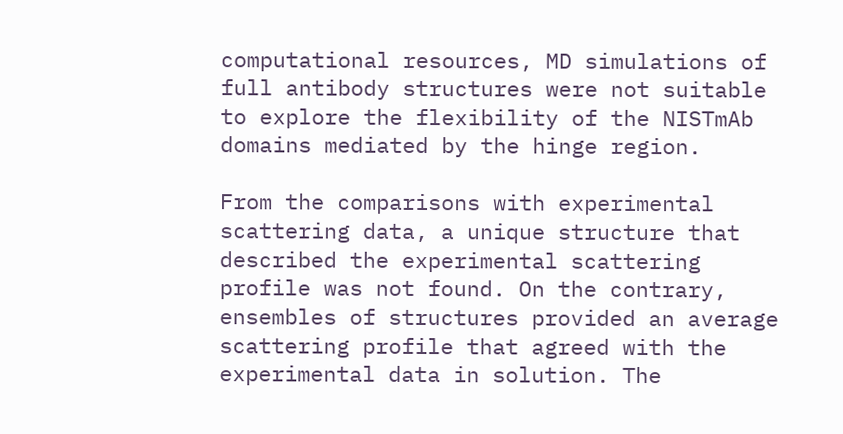computational resources, MD simulations of full antibody structures were not suitable to explore the flexibility of the NISTmAb domains mediated by the hinge region.

From the comparisons with experimental scattering data, a unique structure that described the experimental scattering profile was not found. On the contrary, ensembles of structures provided an average scattering profile that agreed with the experimental data in solution. The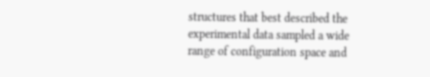structures that best described the experimental data sampled a wide range of configuration space and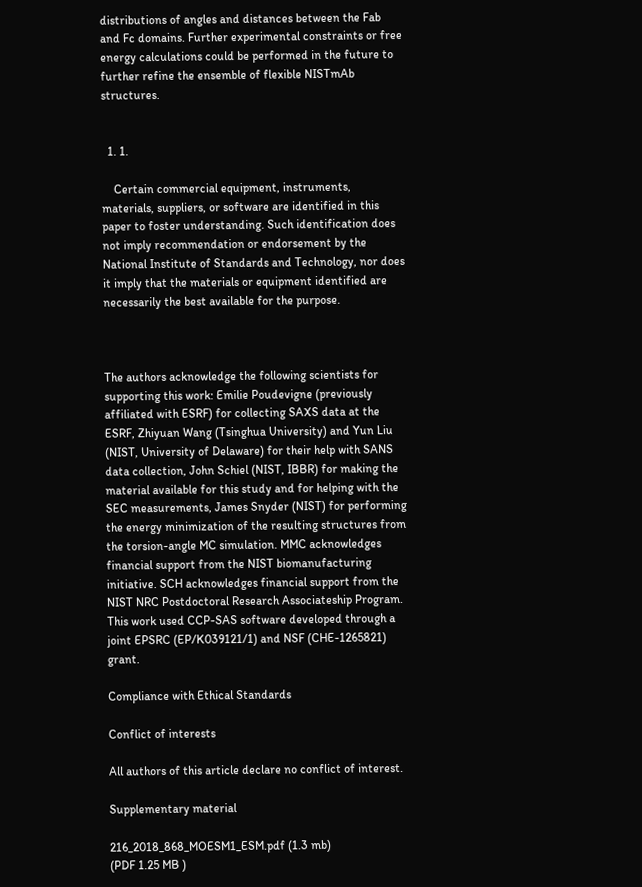distributions of angles and distances between the Fab and Fc domains. Further experimental constraints or free energy calculations could be performed in the future to further refine the ensemble of flexible NISTmAb structures.


  1. 1.

    Certain commercial equipment, instruments, materials, suppliers, or software are identified in this paper to foster understanding. Such identification does not imply recommendation or endorsement by the National Institute of Standards and Technology, nor does it imply that the materials or equipment identified are necessarily the best available for the purpose.



The authors acknowledge the following scientists for supporting this work: Emilie Poudevigne (previously affiliated with ESRF) for collecting SAXS data at the ESRF, Zhiyuan Wang (Tsinghua University) and Yun Liu (NIST, University of Delaware) for their help with SANS data collection, John Schiel (NIST, IBBR) for making the material available for this study and for helping with the SEC measurements, James Snyder (NIST) for performing the energy minimization of the resulting structures from the torsion-angle MC simulation. MMC acknowledges financial support from the NIST biomanufacturing initiative. SCH acknowledges financial support from the NIST NRC Postdoctoral Research Associateship Program. This work used CCP-SAS software developed through a joint EPSRC (EP/K039121/1) and NSF (CHE-1265821) grant.

Compliance with Ethical Standards

Conflict of interests

All authors of this article declare no conflict of interest.

Supplementary material

216_2018_868_MOESM1_ESM.pdf (1.3 mb)
(PDF 1.25 MB )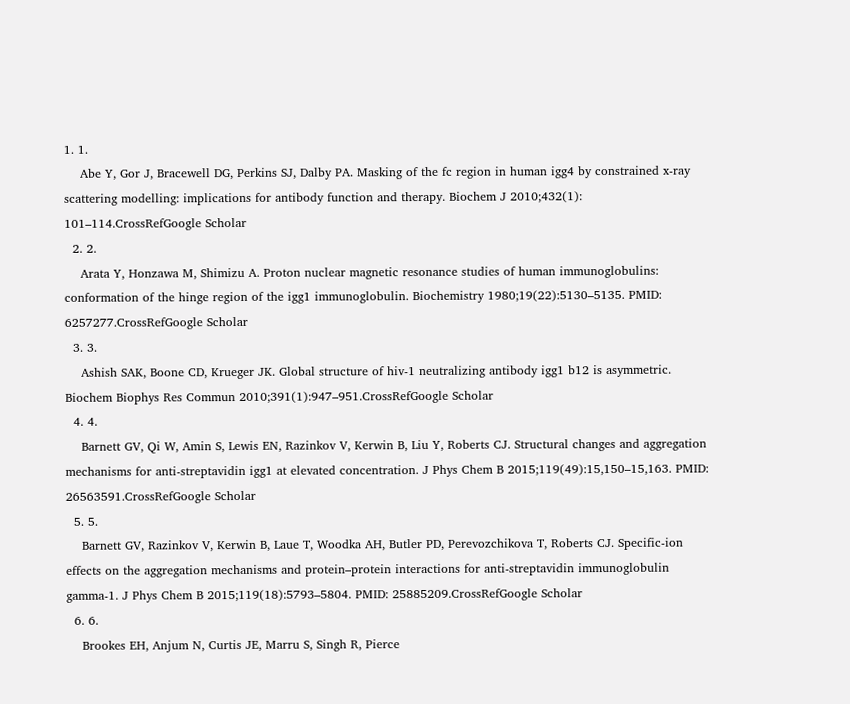1. 1.
    Abe Y, Gor J, Bracewell DG, Perkins SJ, Dalby PA. Masking of the fc region in human igg4 by constrained x-ray scattering modelling: implications for antibody function and therapy. Biochem J 2010;432(1): 101–114.CrossRefGoogle Scholar
  2. 2.
    Arata Y, Honzawa M, Shimizu A. Proton nuclear magnetic resonance studies of human immunoglobulins: conformation of the hinge region of the igg1 immunoglobulin. Biochemistry 1980;19(22):5130–5135. PMID: 6257277.CrossRefGoogle Scholar
  3. 3.
    Ashish SAK, Boone CD, Krueger JK. Global structure of hiv-1 neutralizing antibody igg1 b12 is asymmetric. Biochem Biophys Res Commun 2010;391(1):947–951.CrossRefGoogle Scholar
  4. 4.
    Barnett GV, Qi W, Amin S, Lewis EN, Razinkov V, Kerwin B, Liu Y, Roberts CJ. Structural changes and aggregation mechanisms for anti-streptavidin igg1 at elevated concentration. J Phys Chem B 2015;119(49):15,150–15,163. PMID: 26563591.CrossRefGoogle Scholar
  5. 5.
    Barnett GV, Razinkov V, Kerwin B, Laue T, Woodka AH, Butler PD, Perevozchikova T, Roberts CJ. Specific-ion effects on the aggregation mechanisms and protein–protein interactions for anti-streptavidin immunoglobulin gamma-1. J Phys Chem B 2015;119(18):5793–5804. PMID: 25885209.CrossRefGoogle Scholar
  6. 6.
    Brookes EH, Anjum N, Curtis JE, Marru S, Singh R, Pierce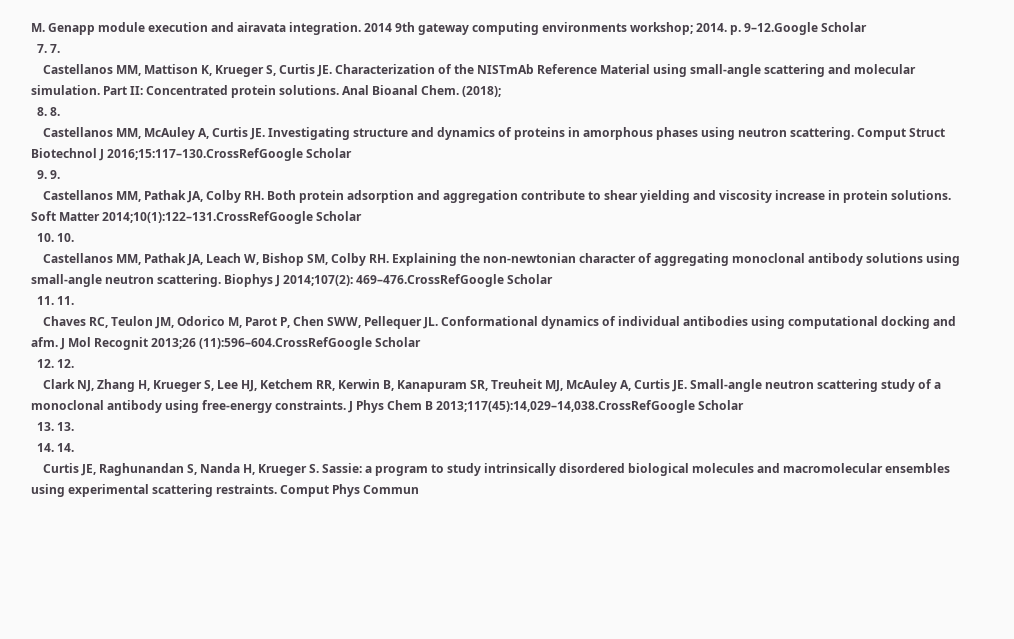M. Genapp module execution and airavata integration. 2014 9th gateway computing environments workshop; 2014. p. 9–12.Google Scholar
  7. 7.
    Castellanos MM, Mattison K, Krueger S, Curtis JE. Characterization of the NISTmAb Reference Material using small-angle scattering and molecular simulation. Part II: Concentrated protein solutions. Anal Bioanal Chem. (2018);
  8. 8.
    Castellanos MM, McAuley A, Curtis JE. Investigating structure and dynamics of proteins in amorphous phases using neutron scattering. Comput Struct Biotechnol J 2016;15:117–130.CrossRefGoogle Scholar
  9. 9.
    Castellanos MM, Pathak JA, Colby RH. Both protein adsorption and aggregation contribute to shear yielding and viscosity increase in protein solutions. Soft Matter 2014;10(1):122–131.CrossRefGoogle Scholar
  10. 10.
    Castellanos MM, Pathak JA, Leach W, Bishop SM, Colby RH. Explaining the non-newtonian character of aggregating monoclonal antibody solutions using small-angle neutron scattering. Biophys J 2014;107(2): 469–476.CrossRefGoogle Scholar
  11. 11.
    Chaves RC, Teulon JM, Odorico M, Parot P, Chen SWW, Pellequer JL. Conformational dynamics of individual antibodies using computational docking and afm. J Mol Recognit 2013;26 (11):596–604.CrossRefGoogle Scholar
  12. 12.
    Clark NJ, Zhang H, Krueger S, Lee HJ, Ketchem RR, Kerwin B, Kanapuram SR, Treuheit MJ, McAuley A, Curtis JE. Small-angle neutron scattering study of a monoclonal antibody using free-energy constraints. J Phys Chem B 2013;117(45):14,029–14,038.CrossRefGoogle Scholar
  13. 13.
  14. 14.
    Curtis JE, Raghunandan S, Nanda H, Krueger S. Sassie: a program to study intrinsically disordered biological molecules and macromolecular ensembles using experimental scattering restraints. Comput Phys Commun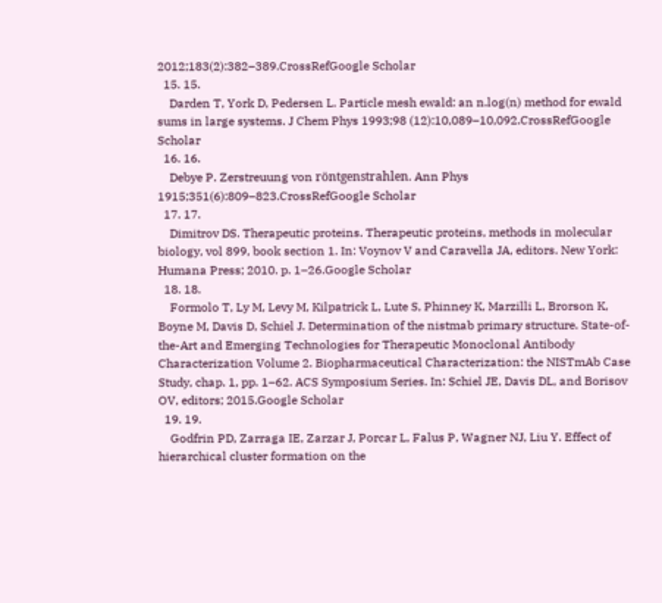2012;183(2):382–389.CrossRefGoogle Scholar
  15. 15.
    Darden T, York D, Pedersen L. Particle mesh ewald: an n.log(n) method for ewald sums in large systems. J Chem Phys 1993;98 (12):10,089–10,092.CrossRefGoogle Scholar
  16. 16.
    Debye P. Zerstreuung von röntgenstrahlen. Ann Phys 1915;351(6):809–823.CrossRefGoogle Scholar
  17. 17.
    Dimitrov DS. Therapeutic proteins. Therapeutic proteins, methods in molecular biology, vol 899, book section 1. In: Voynov V and Caravella JA, editors. New York: Humana Press; 2010. p. 1–26.Google Scholar
  18. 18.
    Formolo T, Ly M, Levy M, Kilpatrick L, Lute S, Phinney K, Marzilli L, Brorson K, Boyne M, Davis D, Schiel J. Determination of the nistmab primary structure. State-of-the-Art and Emerging Technologies for Therapeutic Monoclonal Antibody Characterization Volume 2. Biopharmaceutical Characterization: the NISTmAb Case Study, chap. 1, pp. 1–62. ACS Symposium Series. In: Schiel JE, Davis DL, and Borisov OV, editors; 2015.Google Scholar
  19. 19.
    Godfrin PD, Zarraga IE, Zarzar J, Porcar L, Falus P, Wagner NJ, Liu Y. Effect of hierarchical cluster formation on the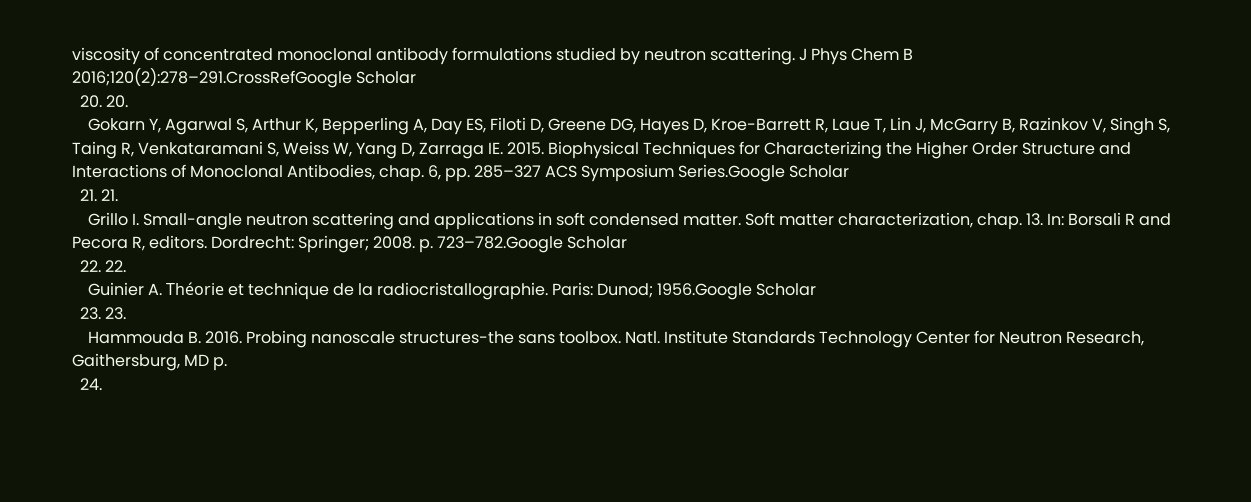viscosity of concentrated monoclonal antibody formulations studied by neutron scattering. J Phys Chem B 2016;120(2):278–291.CrossRefGoogle Scholar
  20. 20.
    Gokarn Y, Agarwal S, Arthur K, Bepperling A, Day ES, Filoti D, Greene DG, Hayes D, Kroe-Barrett R, Laue T, Lin J, McGarry B, Razinkov V, Singh S, Taing R, Venkataramani S, Weiss W, Yang D, Zarraga IE. 2015. Biophysical Techniques for Characterizing the Higher Order Structure and Interactions of Monoclonal Antibodies, chap. 6, pp. 285–327 ACS Symposium Series.Google Scholar
  21. 21.
    Grillo I. Small-angle neutron scattering and applications in soft condensed matter. Soft matter characterization, chap. 13. In: Borsali R and Pecora R, editors. Dordrecht: Springer; 2008. p. 723–782.Google Scholar
  22. 22.
    Guinier A. Théorie et technique de la radiocristallographie. Paris: Dunod; 1956.Google Scholar
  23. 23.
    Hammouda B. 2016. Probing nanoscale structures-the sans toolbox. Natl. Institute Standards Technology Center for Neutron Research, Gaithersburg, MD p.
  24.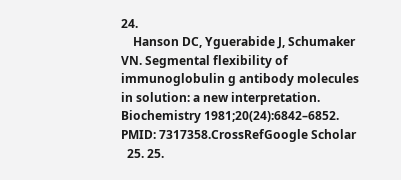24.
    Hanson DC, Yguerabide J, Schumaker VN. Segmental flexibility of immunoglobulin g antibody molecules in solution: a new interpretation. Biochemistry 1981;20(24):6842–6852. PMID: 7317358.CrossRefGoogle Scholar
  25. 25.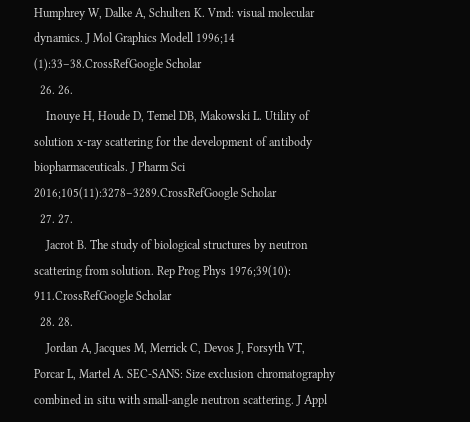Humphrey W, Dalke A, Schulten K. Vmd: visual molecular dynamics. J Mol Graphics Modell 1996;14 (1):33–38.CrossRefGoogle Scholar
  26. 26.
    Inouye H, Houde D, Temel DB, Makowski L. Utility of solution x-ray scattering for the development of antibody biopharmaceuticals. J Pharm Sci 2016;105(11):3278–3289.CrossRefGoogle Scholar
  27. 27.
    Jacrot B. The study of biological structures by neutron scattering from solution. Rep Prog Phys 1976;39(10): 911.CrossRefGoogle Scholar
  28. 28.
    Jordan A, Jacques M, Merrick C, Devos J, Forsyth VT, Porcar L, Martel A. SEC-SANS: Size exclusion chromatography combined in situ with small-angle neutron scattering. J Appl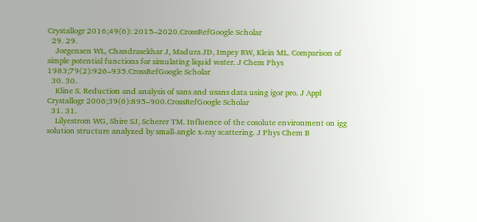Crystallogr 2016;49(6): 2015–2020.CrossRefGoogle Scholar
  29. 29.
    Jorgensen WL, Chandrasekhar J, Madura JD, Impey RW, Klein ML. Comparison of simple potential functions for simulating liquid water. J Chem Phys 1983;79(2):926–935.CrossRefGoogle Scholar
  30. 30.
    Kline S. Reduction and analysis of sans and usans data using igor pro. J Appl Crystallogr 2006;39(6):895–900.CrossRefGoogle Scholar
  31. 31.
    Lilyestrom WG, Shire SJ, Scherer TM. Influence of the cosolute environment on igg solution structure analyzed by small-angle x-ray scattering. J Phys Chem B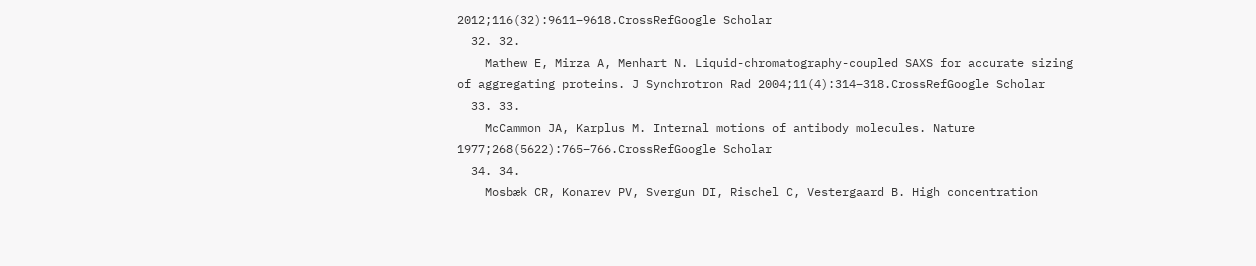2012;116(32):9611–9618.CrossRefGoogle Scholar
  32. 32.
    Mathew E, Mirza A, Menhart N. Liquid-chromatography-coupled SAXS for accurate sizing of aggregating proteins. J Synchrotron Rad 2004;11(4):314–318.CrossRefGoogle Scholar
  33. 33.
    McCammon JA, Karplus M. Internal motions of antibody molecules. Nature 1977;268(5622):765–766.CrossRefGoogle Scholar
  34. 34.
    Mosbæk CR, Konarev PV, Svergun DI, Rischel C, Vestergaard B. High concentration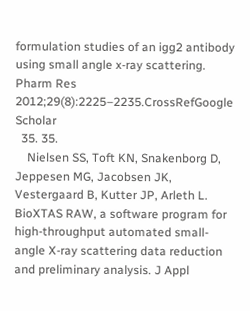formulation studies of an igg2 antibody using small angle x-ray scattering. Pharm Res 2012;29(8):2225–2235.CrossRefGoogle Scholar
  35. 35.
    Nielsen SS, Toft KN, Snakenborg D, Jeppesen MG, Jacobsen JK, Vestergaard B, Kutter JP, Arleth L. BioXTAS RAW, a software program for high-throughput automated small-angle X-ray scattering data reduction and preliminary analysis. J Appl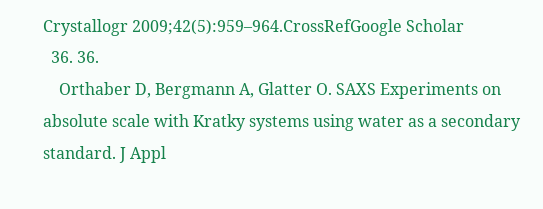Crystallogr 2009;42(5):959–964.CrossRefGoogle Scholar
  36. 36.
    Orthaber D, Bergmann A, Glatter O. SAXS Experiments on absolute scale with Kratky systems using water as a secondary standard. J Appl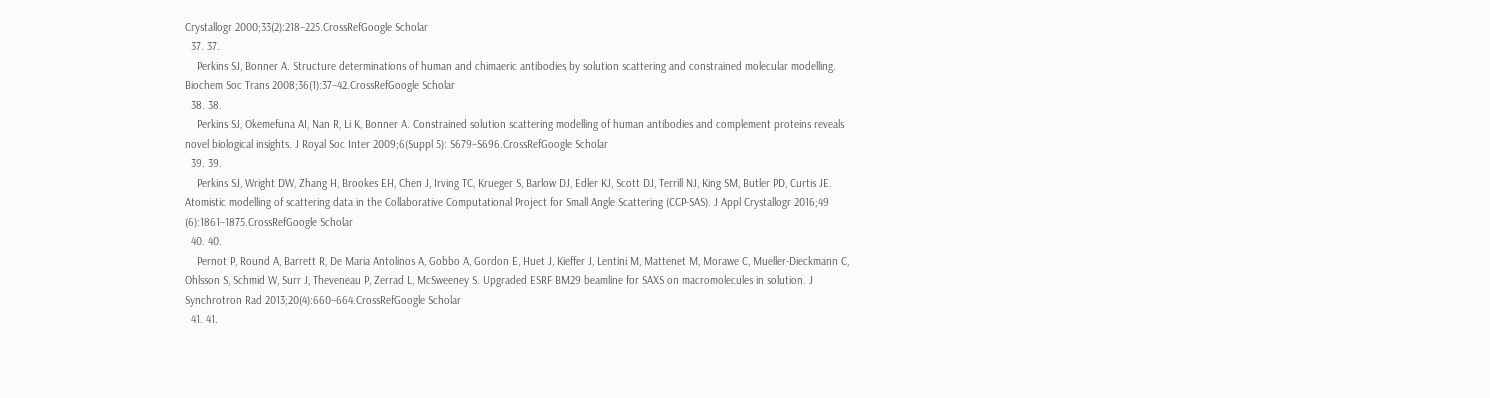Crystallogr 2000;33(2):218–225.CrossRefGoogle Scholar
  37. 37.
    Perkins SJ, Bonner A. Structure determinations of human and chimaeric antibodies by solution scattering and constrained molecular modelling. Biochem Soc Trans 2008;36(1):37–42.CrossRefGoogle Scholar
  38. 38.
    Perkins SJ, Okemefuna AI, Nan R, Li K, Bonner A. Constrained solution scattering modelling of human antibodies and complement proteins reveals novel biological insights. J Royal Soc Inter 2009;6(Suppl 5): S679–S696.CrossRefGoogle Scholar
  39. 39.
    Perkins SJ, Wright DW, Zhang H, Brookes EH, Chen J, Irving TC, Krueger S, Barlow DJ, Edler KJ, Scott DJ, Terrill NJ, King SM, Butler PD, Curtis JE. Atomistic modelling of scattering data in the Collaborative Computational Project for Small Angle Scattering (CCP-SAS). J Appl Crystallogr 2016;49 (6):1861–1875.CrossRefGoogle Scholar
  40. 40.
    Pernot P, Round A, Barrett R, De Maria Antolinos A, Gobbo A, Gordon E, Huet J, Kieffer J, Lentini M, Mattenet M, Morawe C, Mueller-Dieckmann C, Ohlsson S, Schmid W, Surr J, Theveneau P, Zerrad L, McSweeney S. Upgraded ESRF BM29 beamline for SAXS on macromolecules in solution. J Synchrotron Rad 2013;20(4):660–664.CrossRefGoogle Scholar
  41. 41.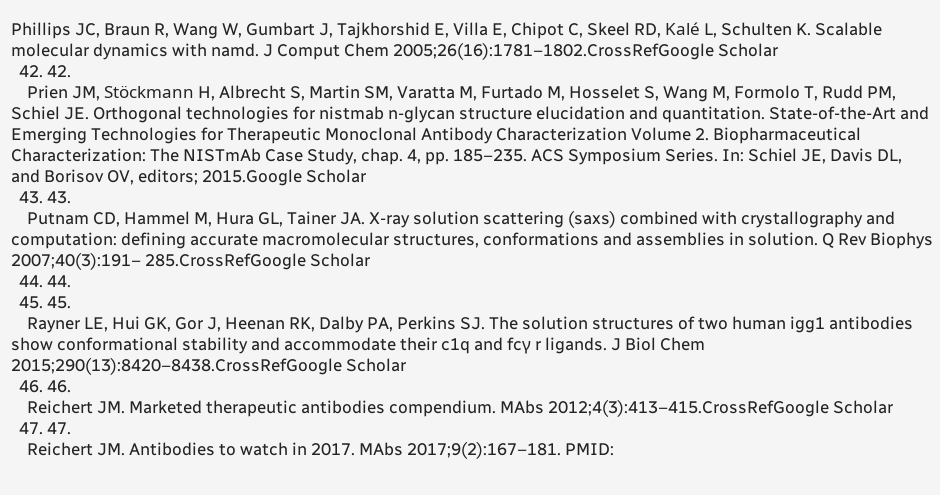Phillips JC, Braun R, Wang W, Gumbart J, Tajkhorshid E, Villa E, Chipot C, Skeel RD, Kalé L, Schulten K. Scalable molecular dynamics with namd. J Comput Chem 2005;26(16):1781–1802.CrossRefGoogle Scholar
  42. 42.
    Prien JM, Stöckmann H, Albrecht S, Martin SM, Varatta M, Furtado M, Hosselet S, Wang M, Formolo T, Rudd PM, Schiel JE. Orthogonal technologies for nistmab n-glycan structure elucidation and quantitation. State-of-the-Art and Emerging Technologies for Therapeutic Monoclonal Antibody Characterization Volume 2. Biopharmaceutical Characterization: The NISTmAb Case Study, chap. 4, pp. 185–235. ACS Symposium Series. In: Schiel JE, Davis DL, and Borisov OV, editors; 2015.Google Scholar
  43. 43.
    Putnam CD, Hammel M, Hura GL, Tainer JA. X-ray solution scattering (saxs) combined with crystallography and computation: defining accurate macromolecular structures, conformations and assemblies in solution. Q Rev Biophys 2007;40(3):191– 285.CrossRefGoogle Scholar
  44. 44.
  45. 45.
    Rayner LE, Hui GK, Gor J, Heenan RK, Dalby PA, Perkins SJ. The solution structures of two human igg1 antibodies show conformational stability and accommodate their c1q and fcγ r ligands. J Biol Chem 2015;290(13):8420–8438.CrossRefGoogle Scholar
  46. 46.
    Reichert JM. Marketed therapeutic antibodies compendium. MAbs 2012;4(3):413–415.CrossRefGoogle Scholar
  47. 47.
    Reichert JM. Antibodies to watch in 2017. MAbs 2017;9(2):167–181. PMID: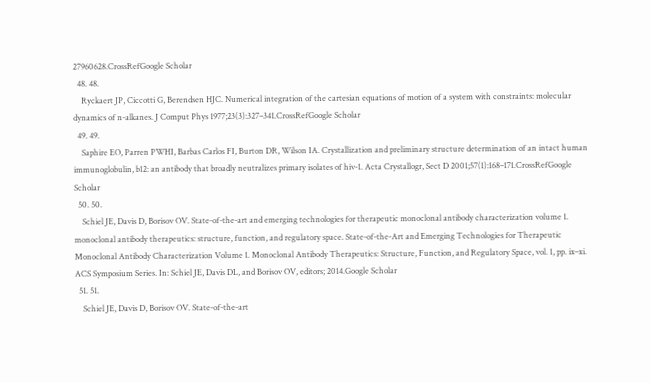27960628.CrossRefGoogle Scholar
  48. 48.
    Ryckaert JP, Ciccotti G, Berendsen HJC. Numerical integration of the cartesian equations of motion of a system with constraints: molecular dynamics of n-alkanes. J Comput Phys 1977;23(3):327–341.CrossRefGoogle Scholar
  49. 49.
    Saphire EO, Parren PWHI, Barbas Carlos FI, Burton DR, Wilson IA. Crystallization and preliminary structure determination of an intact human immunoglobulin, b12: an antibody that broadly neutralizes primary isolates of hiv-1. Acta Crystallogr, Sect D 2001;57(1):168–171.CrossRefGoogle Scholar
  50. 50.
    Schiel JE, Davis D, Borisov OV. State-of-the-art and emerging technologies for therapeutic monoclonal antibody characterization volume 1. monoclonal antibody therapeutics: structure, function, and regulatory space. State-of-the-Art and Emerging Technologies for Therapeutic Monoclonal Antibody Characterization Volume 1. Monoclonal Antibody Therapeutics: Structure, Function, and Regulatory Space, vol. 1, pp. ix–xi. ACS Symposium Series. In: Schiel JE, Davis DL, and Borisov OV, editors; 2014.Google Scholar
  51. 51.
    Schiel JE, Davis D, Borisov OV. State-of-the-art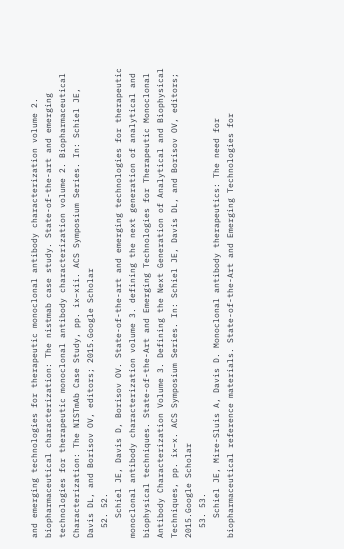and emerging technologies for therapeutic monoclonal antibody characterization volume 2. biopharmaceutical characterization: The nistmab case study. State-of-the-art and emerging technologies for therapeutic monoclonal antibody characterization volume 2. Biopharmaceutical Characterization: The NISTmAb Case Study, pp. ix–xii. ACS Symposium Series. In: Schiel JE, Davis DL, and Borisov OV, editors; 2015.Google Scholar
  52. 52.
    Schiel JE, Davis D, Borisov OV. State-of-the-art and emerging technologies for therapeutic monoclonal antibody characterization volume 3. defining the next generation of analytical and biophysical techniques. State-of-the-Art and Emerging Technologies for Therapeutic Monoclonal Antibody Characterization Volume 3. Defining the Next Generation of Analytical and Biophysical Techniques, pp. ix–x. ACS Symposium Series. In: Schiel JE, Davis DL, and Borisov OV, editors; 2015.Google Scholar
  53. 53.
    Schiel JE, Mire-Sluis A, Davis D. Monoclonal antibody therapeutics: The need for biopharmaceutical reference materials. State-of-the-Art and Emerging Technologies for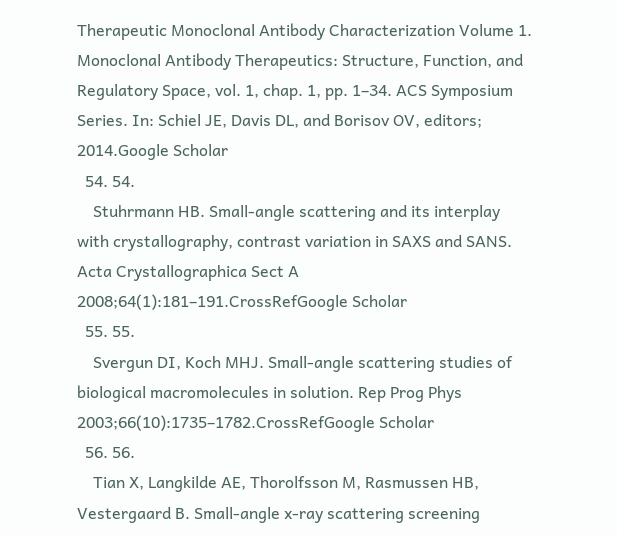Therapeutic Monoclonal Antibody Characterization Volume 1. Monoclonal Antibody Therapeutics: Structure, Function, and Regulatory Space, vol. 1, chap. 1, pp. 1–34. ACS Symposium Series. In: Schiel JE, Davis DL, and Borisov OV, editors; 2014.Google Scholar
  54. 54.
    Stuhrmann HB. Small-angle scattering and its interplay with crystallography, contrast variation in SAXS and SANS. Acta Crystallographica Sect A 2008;64(1):181–191.CrossRefGoogle Scholar
  55. 55.
    Svergun DI, Koch MHJ. Small-angle scattering studies of biological macromolecules in solution. Rep Prog Phys 2003;66(10):1735–1782.CrossRefGoogle Scholar
  56. 56.
    Tian X, Langkilde AE, Thorolfsson M, Rasmussen HB, Vestergaard B. Small-angle x-ray scattering screening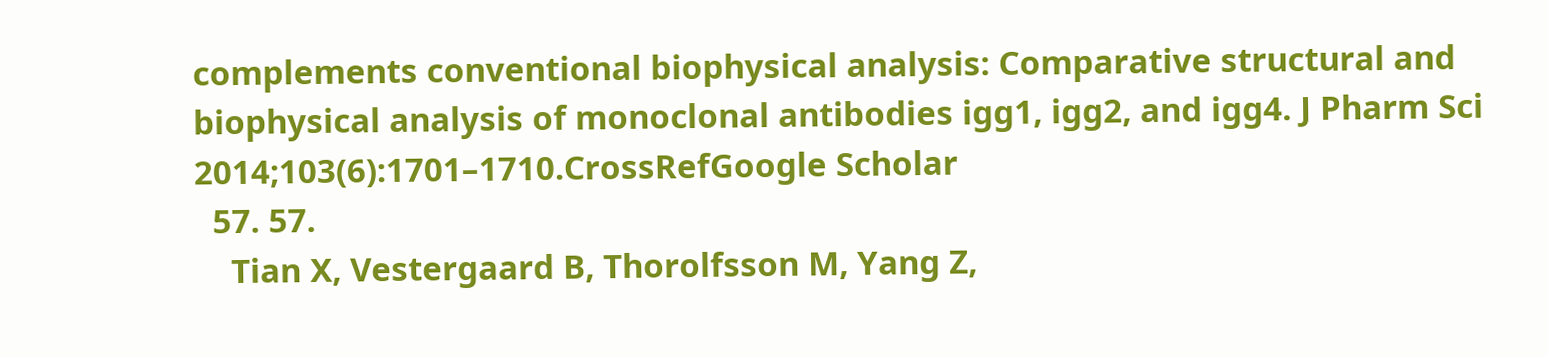complements conventional biophysical analysis: Comparative structural and biophysical analysis of monoclonal antibodies igg1, igg2, and igg4. J Pharm Sci 2014;103(6):1701–1710.CrossRefGoogle Scholar
  57. 57.
    Tian X, Vestergaard B, Thorolfsson M, Yang Z,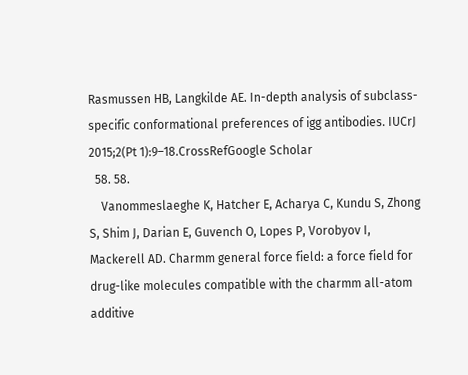Rasmussen HB, Langkilde AE. In-depth analysis of subclass-specific conformational preferences of igg antibodies. IUCrJ 2015;2(Pt 1):9–18.CrossRefGoogle Scholar
  58. 58.
    Vanommeslaeghe K, Hatcher E, Acharya C, Kundu S, Zhong S, Shim J, Darian E, Guvench O, Lopes P, Vorobyov I, Mackerell AD. Charmm general force field: a force field for drug-like molecules compatible with the charmm all-atom additive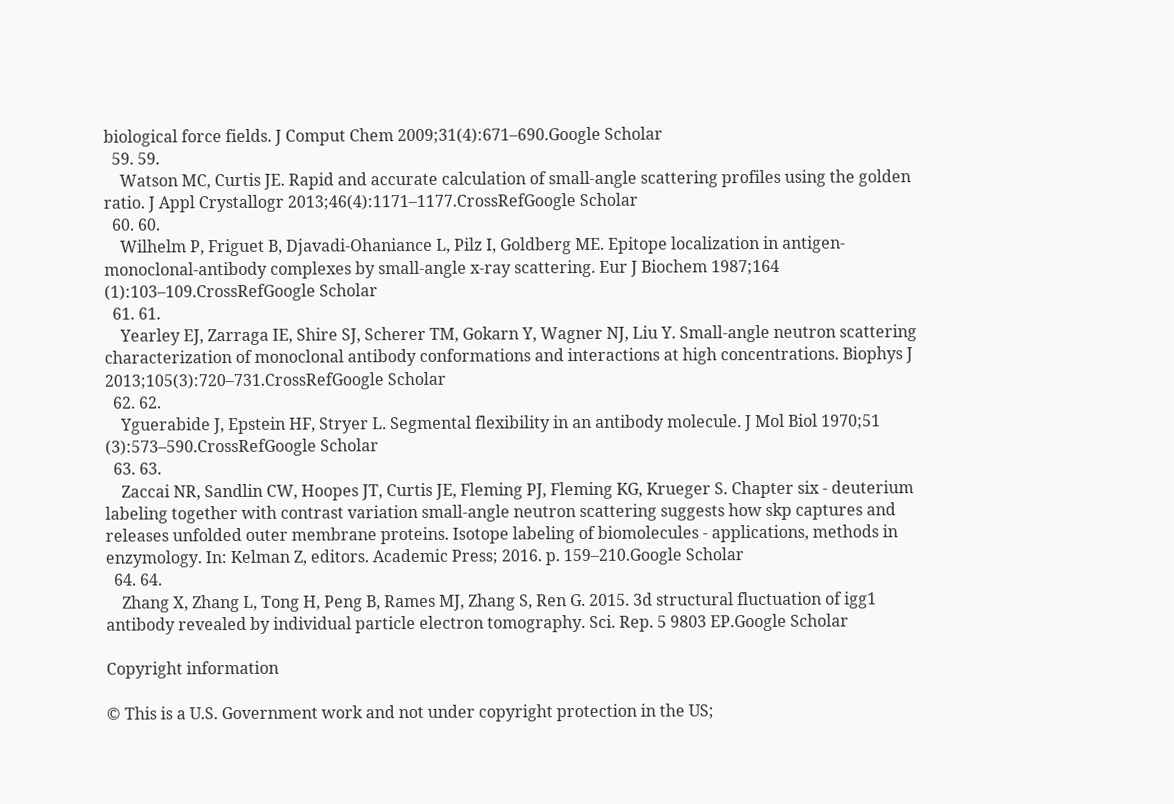biological force fields. J Comput Chem 2009;31(4):671–690.Google Scholar
  59. 59.
    Watson MC, Curtis JE. Rapid and accurate calculation of small-angle scattering profiles using the golden ratio. J Appl Crystallogr 2013;46(4):1171–1177.CrossRefGoogle Scholar
  60. 60.
    Wilhelm P, Friguet B, Djavadi-Ohaniance L, Pilz I, Goldberg ME. Epitope localization in antigen-monoclonal-antibody complexes by small-angle x-ray scattering. Eur J Biochem 1987;164 (1):103–109.CrossRefGoogle Scholar
  61. 61.
    Yearley EJ, Zarraga IE, Shire SJ, Scherer TM, Gokarn Y, Wagner NJ, Liu Y. Small-angle neutron scattering characterization of monoclonal antibody conformations and interactions at high concentrations. Biophys J 2013;105(3):720–731.CrossRefGoogle Scholar
  62. 62.
    Yguerabide J, Epstein HF, Stryer L. Segmental flexibility in an antibody molecule. J Mol Biol 1970;51 (3):573–590.CrossRefGoogle Scholar
  63. 63.
    Zaccai NR, Sandlin CW, Hoopes JT, Curtis JE, Fleming PJ, Fleming KG, Krueger S. Chapter six - deuterium labeling together with contrast variation small-angle neutron scattering suggests how skp captures and releases unfolded outer membrane proteins. Isotope labeling of biomolecules - applications, methods in enzymology. In: Kelman Z, editors. Academic Press; 2016. p. 159–210.Google Scholar
  64. 64.
    Zhang X, Zhang L, Tong H, Peng B, Rames MJ, Zhang S, Ren G. 2015. 3d structural fluctuation of igg1 antibody revealed by individual particle electron tomography. Sci. Rep. 5 9803 EP.Google Scholar

Copyright information

© This is a U.S. Government work and not under copyright protection in the US;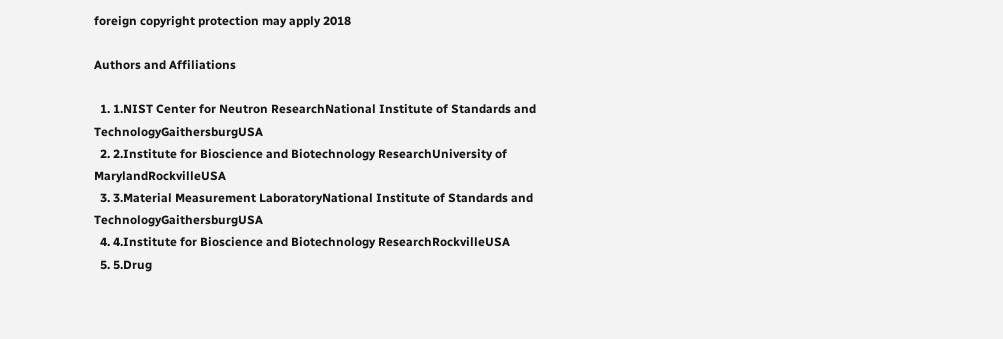foreign copyright protection may apply 2018

Authors and Affiliations

  1. 1.NIST Center for Neutron ResearchNational Institute of Standards and TechnologyGaithersburgUSA
  2. 2.Institute for Bioscience and Biotechnology ResearchUniversity of MarylandRockvilleUSA
  3. 3.Material Measurement LaboratoryNational Institute of Standards and TechnologyGaithersburgUSA
  4. 4.Institute for Bioscience and Biotechnology ResearchRockvilleUSA
  5. 5.Drug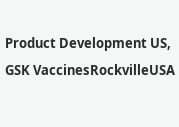Product Development US, GSK VaccinesRockvilleUSA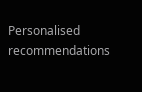Personalised recommendations